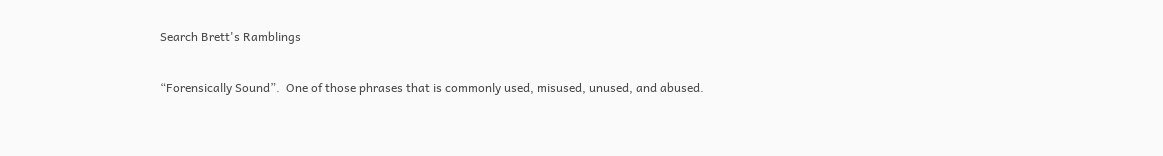Search Brett's Ramblings

“Forensically Sound”.  One of those phrases that is commonly used, misused, unused, and abused.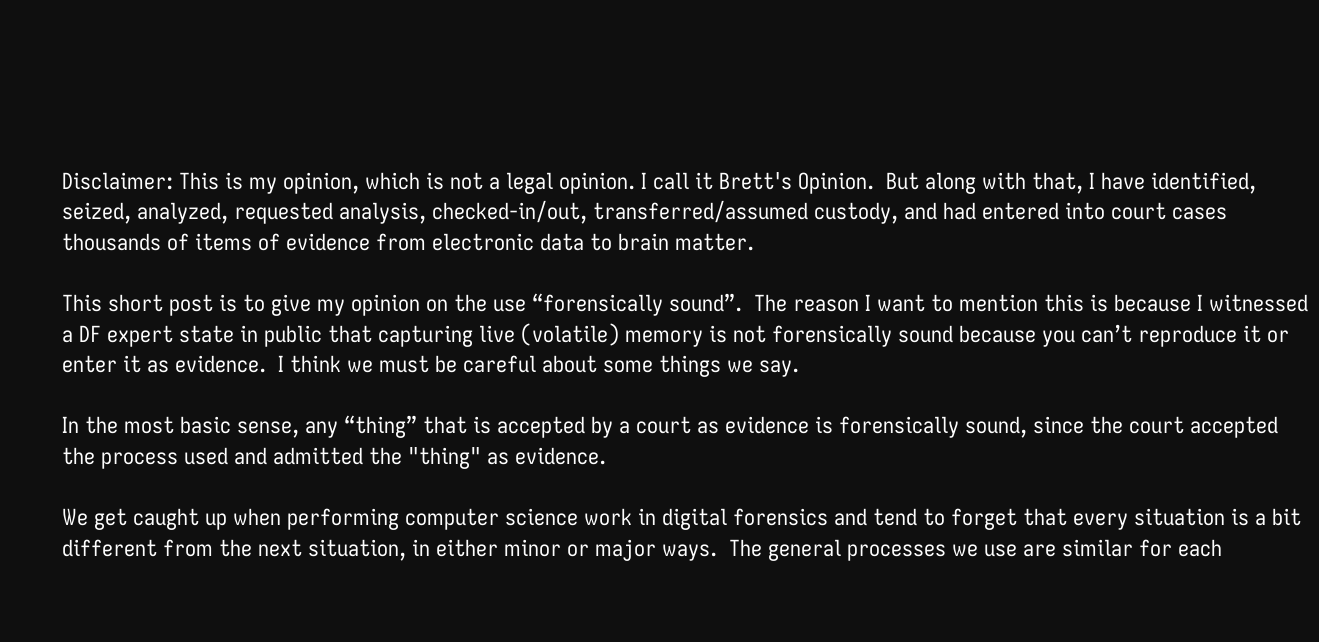Disclaimer: This is my opinion, which is not a legal opinion. I call it Brett's Opinion.  But along with that, I have identified, seized, analyzed, requested analysis, checked-in/out, transferred/assumed custody, and had entered into court cases thousands of items of evidence from electronic data to brain matter.

This short post is to give my opinion on the use “forensically sound”.  The reason I want to mention this is because I witnessed a DF expert state in public that capturing live (volatile) memory is not forensically sound because you can’t reproduce it or enter it as evidence.  I think we must be careful about some things we say.

In the most basic sense, any “thing” that is accepted by a court as evidence is forensically sound, since the court accepted the process used and admitted the "thing" as evidence.

We get caught up when performing computer science work in digital forensics and tend to forget that every situation is a bit different from the next situation, in either minor or major ways.  The general processes we use are similar for each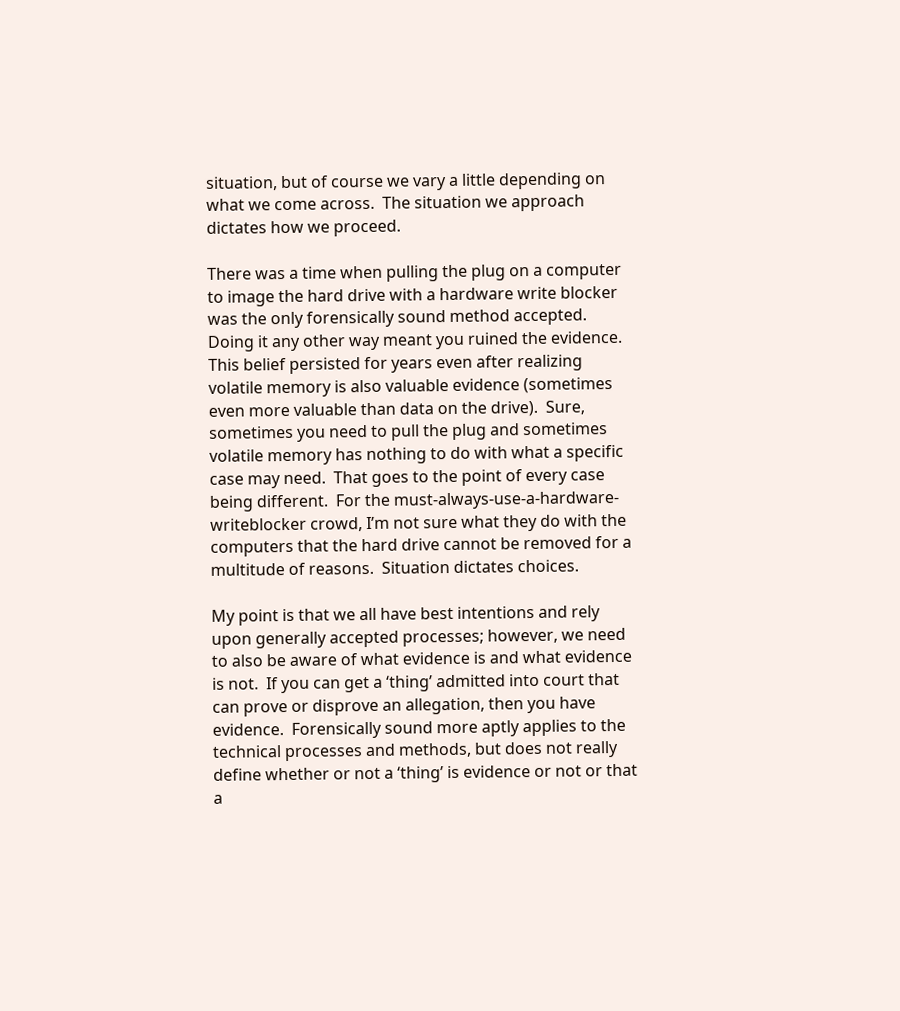situation, but of course we vary a little depending on what we come across.  The situation we approach dictates how we proceed.

There was a time when pulling the plug on a computer to image the hard drive with a hardware write blocker was the only forensically sound method accepted.  Doing it any other way meant you ruined the evidence.  This belief persisted for years even after realizing volatile memory is also valuable evidence (sometimes even more valuable than data on the drive).  Sure, sometimes you need to pull the plug and sometimes volatile memory has nothing to do with what a specific case may need.  That goes to the point of every case being different.  For the must-always-use-a-hardware-writeblocker crowd, I’m not sure what they do with the computers that the hard drive cannot be removed for a multitude of reasons.  Situation dictates choices.

My point is that we all have best intentions and rely upon generally accepted processes; however, we need to also be aware of what evidence is and what evidence is not.  If you can get a ‘thing’ admitted into court that can prove or disprove an allegation, then you have evidence.  Forensically sound more aptly applies to the technical processes and methods, but does not really define whether or not a ‘thing’ is evidence or not or that a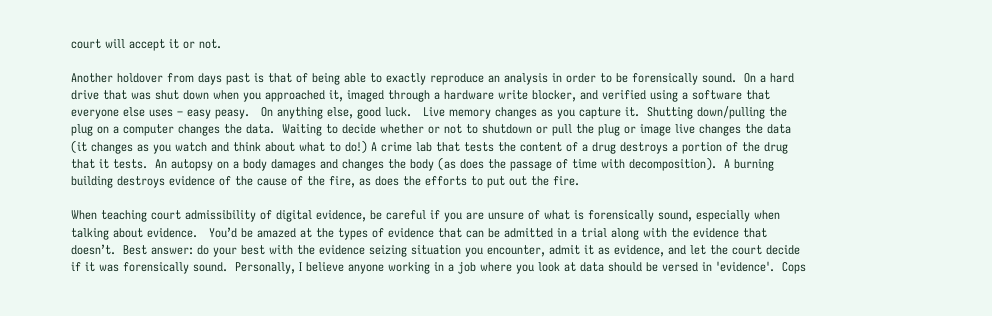court will accept it or not.

Another holdover from days past is that of being able to exactly reproduce an analysis in order to be forensically sound.  On a hard drive that was shut down when you approached it, imaged through a hardware write blocker, and verified using a software that everyone else uses – easy peasy.   On anything else, good luck.   Live memory changes as you capture it.  Shutting down/pulling the plug on a computer changes the data.  Waiting to decide whether or not to shutdown or pull the plug or image live changes the data (it changes as you watch and think about what to do!) A crime lab that tests the content of a drug destroys a portion of the drug that it tests.  An autopsy on a body damages and changes the body (as does the passage of time with decomposition).  A burning building destroys evidence of the cause of the fire, as does the efforts to put out the fire.

When teaching court admissibility of digital evidence, be careful if you are unsure of what is forensically sound, especially when talking about evidence.   You’d be amazed at the types of evidence that can be admitted in a trial along with the evidence that doesn’t.  Best answer: do your best with the evidence seizing situation you encounter, admit it as evidence, and let the court decide if it was forensically sound.  Personally, I believe anyone working in a job where you look at data should be versed in 'evidence'.  Cops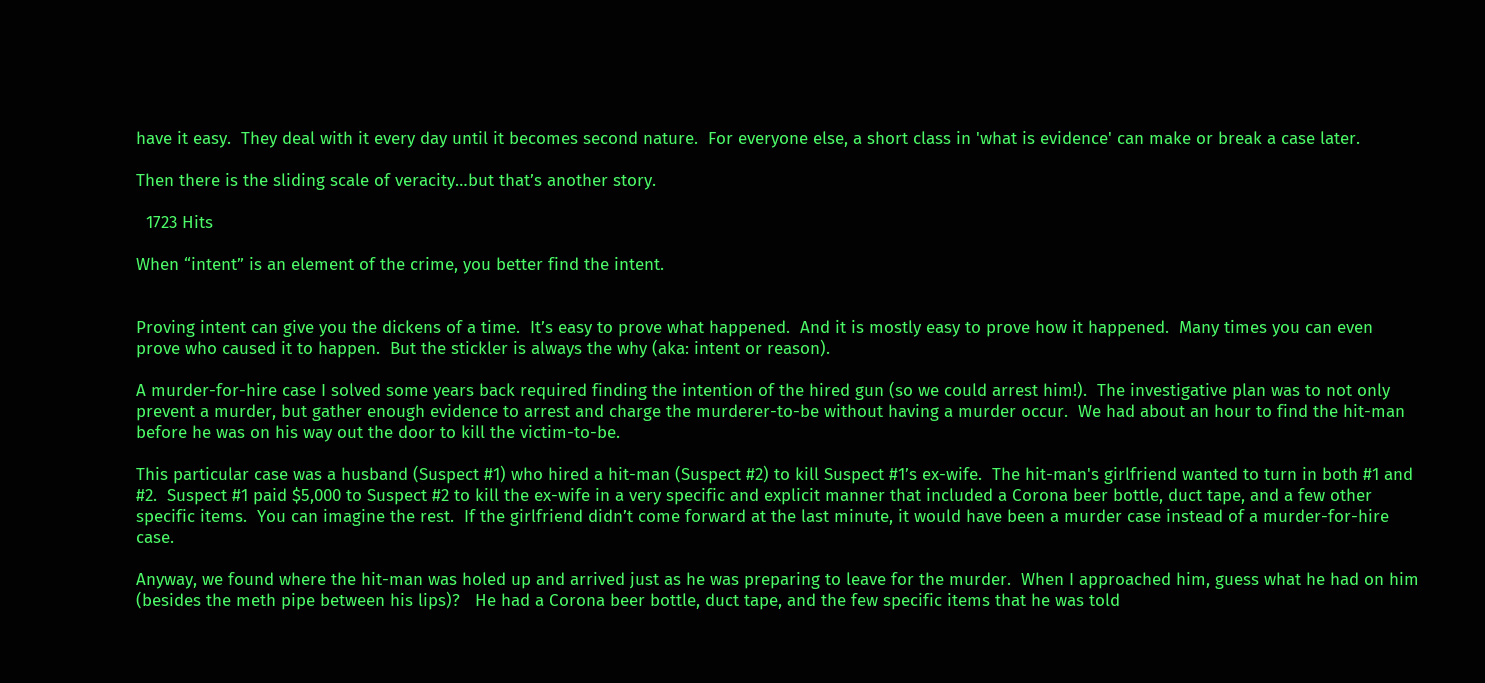have it easy.  They deal with it every day until it becomes second nature.  For everyone else, a short class in 'what is evidence' can make or break a case later.

Then there is the sliding scale of veracity…but that’s another story.

  1723 Hits

When “intent” is an element of the crime, you better find the intent.


Proving intent can give you the dickens of a time.  It’s easy to prove what happened.  And it is mostly easy to prove how it happened.  Many times you can even prove who caused it to happen.  But the stickler is always the why (aka: intent or reason).

A murder-for-hire case I solved some years back required finding the intention of the hired gun (so we could arrest him!).  The investigative plan was to not only prevent a murder, but gather enough evidence to arrest and charge the murderer-to-be without having a murder occur.  We had about an hour to find the hit-man before he was on his way out the door to kill the victim-to-be.

This particular case was a husband (Suspect #1) who hired a hit-man (Suspect #2) to kill Suspect #1’s ex-wife.  The hit-man's girlfriend wanted to turn in both #1 and #2.  Suspect #1 paid $5,000 to Suspect #2 to kill the ex-wife in a very specific and explicit manner that included a Corona beer bottle, duct tape, and a few other specific items.  You can imagine the rest.  If the girlfriend didn’t come forward at the last minute, it would have been a murder case instead of a murder-for-hire case.

Anyway, we found where the hit-man was holed up and arrived just as he was preparing to leave for the murder.  When I approached him, guess what he had on him (besides the meth pipe between his lips)?   He had a Corona beer bottle, duct tape, and the few specific items that he was told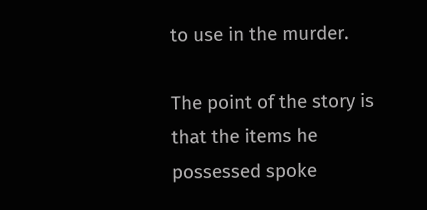to use in the murder.

The point of the story is that the items he possessed spoke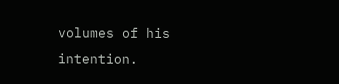volumes of his intention.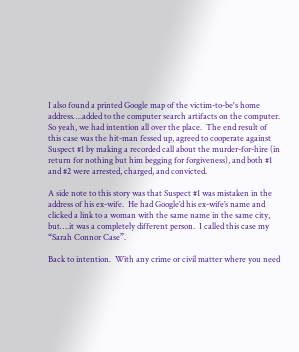I also found a printed Google map of the victim-to-be's home address….added to the computer search artifacts on the computer.  So yeah, we had intention all over the place.  The end result of this case was the hit-man fessed up, agreed to cooperate against Suspect #1 by making a recorded call about the murder-for-hire (in return for nothing but him begging for forgiveness), and both #1 and #2 were arrested, charged, and convicted.

A side note to this story was that Suspect #1 was mistaken in the address of his ex-wife.  He had Google’d his ex-wife’s name and clicked a link to a woman with the same name in the same city, but….it was a completely different person.  I called this case my “Sarah Connor Case”.

Back to intention.  With any crime or civil matter where you need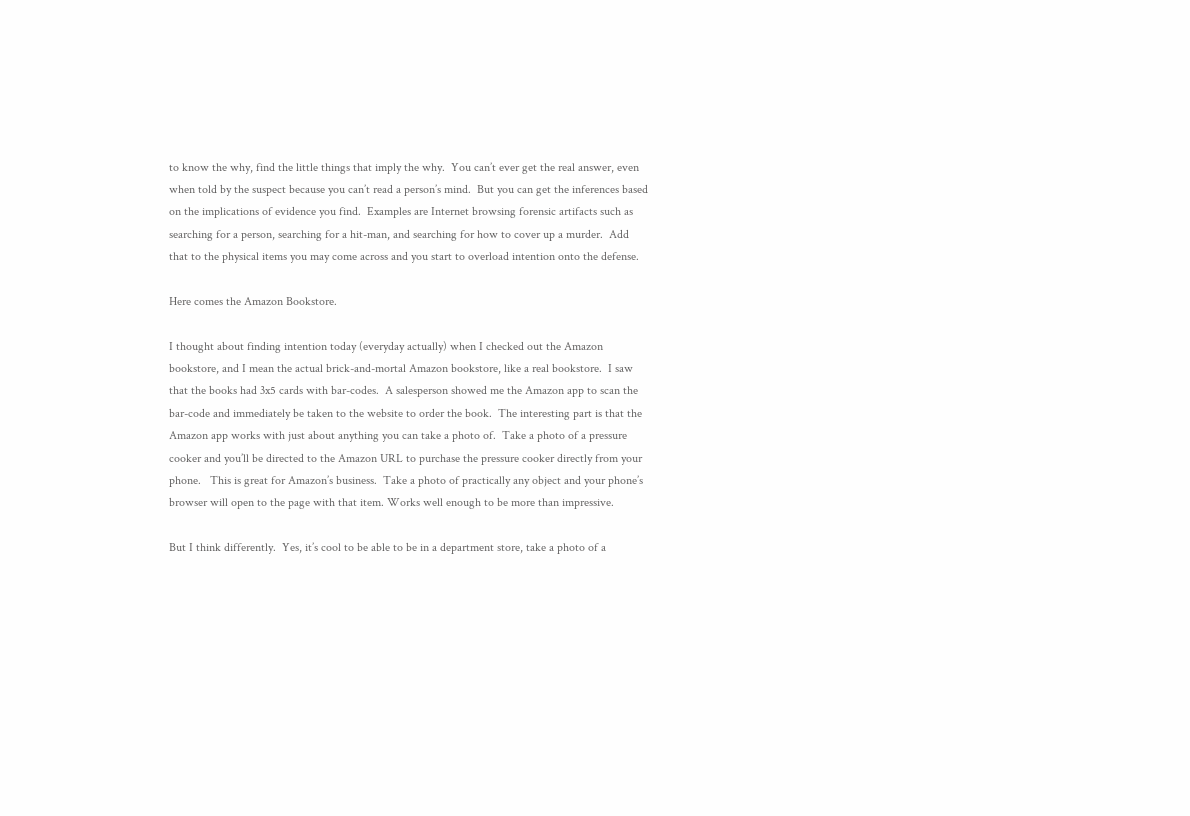to know the why, find the little things that imply the why.  You can’t ever get the real answer, even when told by the suspect because you can’t read a person’s mind.  But you can get the inferences based on the implications of evidence you find.  Examples are Internet browsing forensic artifacts such as searching for a person, searching for a hit-man, and searching for how to cover up a murder.  Add that to the physical items you may come across and you start to overload intention onto the defense.

Here comes the Amazon Bookstore.

I thought about finding intention today (everyday actually) when I checked out the Amazon bookstore, and I mean the actual brick-and-mortal Amazon bookstore, like a real bookstore.  I saw that the books had 3x5 cards with bar-codes.  A salesperson showed me the Amazon app to scan the bar-code and immediately be taken to the website to order the book.  The interesting part is that the Amazon app works with just about anything you can take a photo of.  Take a photo of a pressure cooker and you’ll be directed to the Amazon URL to purchase the pressure cooker directly from your phone.   This is great for Amazon’s business.  Take a photo of practically any object and your phone’s browser will open to the page with that item. Works well enough to be more than impressive.

But I think differently.  Yes, it’s cool to be able to be in a department store, take a photo of a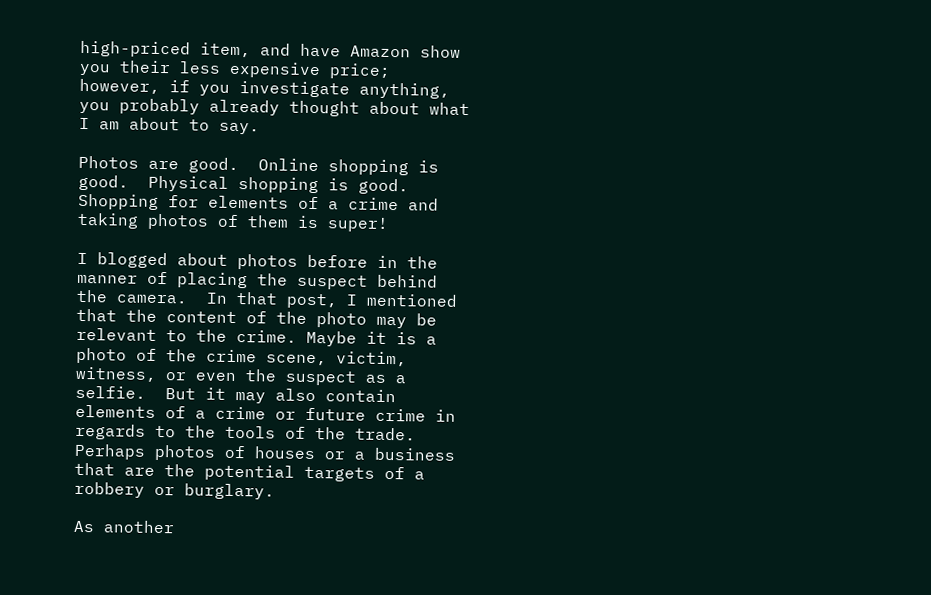high-priced item, and have Amazon show you their less expensive price; however, if you investigate anything, you probably already thought about what I am about to say.

Photos are good.  Online shopping is good.  Physical shopping is good.  Shopping for elements of a crime and taking photos of them is super!

I blogged about photos before in the manner of placing the suspect behind the camera.  In that post, I mentioned that the content of the photo may be relevant to the crime. Maybe it is a photo of the crime scene, victim, witness, or even the suspect as a selfie.  But it may also contain elements of a crime or future crime in regards to the tools of the trade.  Perhaps photos of houses or a business that are the potential targets of a robbery or burglary.

As another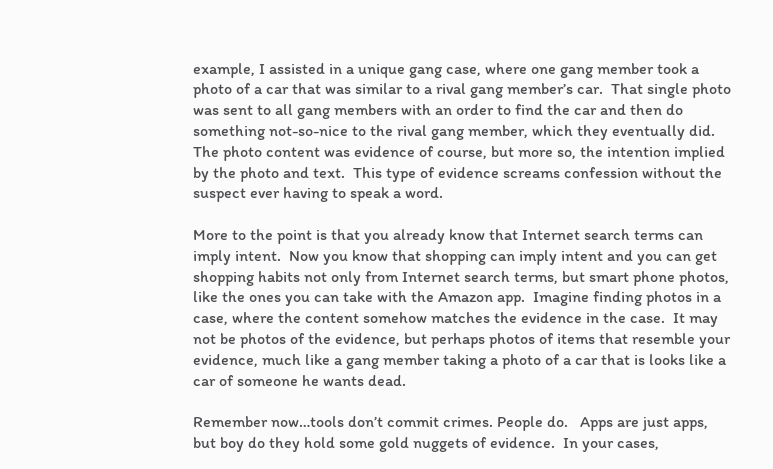example, I assisted in a unique gang case, where one gang member took a photo of a car that was similar to a rival gang member’s car.  That single photo was sent to all gang members with an order to find the car and then do something not-so-nice to the rival gang member, which they eventually did.  The photo content was evidence of course, but more so, the intention implied by the photo and text.  This type of evidence screams confession without the suspect ever having to speak a word.

More to the point is that you already know that Internet search terms can imply intent.  Now you know that shopping can imply intent and you can get shopping habits not only from Internet search terms, but smart phone photos, like the ones you can take with the Amazon app.  Imagine finding photos in a case, where the content somehow matches the evidence in the case.  It may not be photos of the evidence, but perhaps photos of items that resemble your evidence, much like a gang member taking a photo of a car that is looks like a car of someone he wants dead.

Remember now…tools don’t commit crimes. People do.   Apps are just apps, but boy do they hold some gold nuggets of evidence.  In your cases,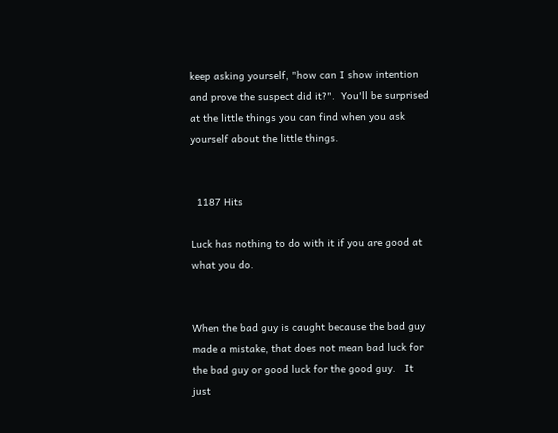keep asking yourself, "how can I show intention and prove the suspect did it?".  You'll be surprised at the little things you can find when you ask yourself about the little things.


  1187 Hits

Luck has nothing to do with it if you are good at what you do.


When the bad guy is caught because the bad guy made a mistake, that does not mean bad luck for the bad guy or good luck for the good guy.   It just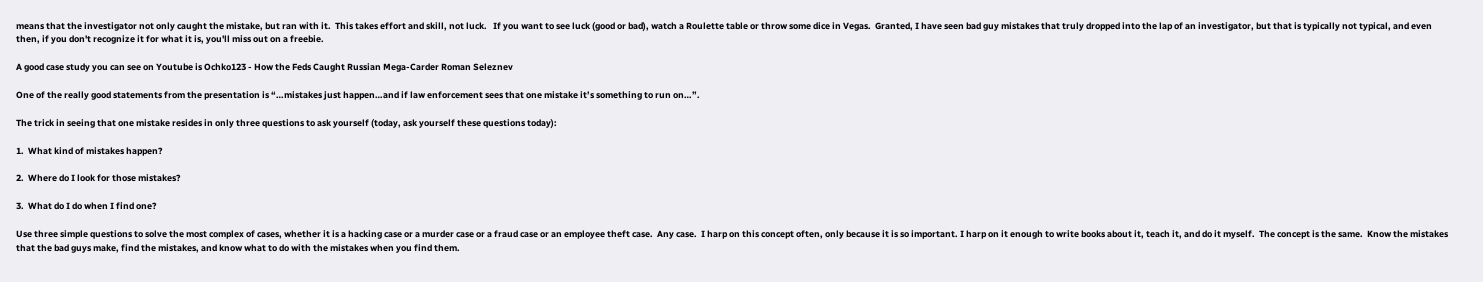means that the investigator not only caught the mistake, but ran with it.  This takes effort and skill, not luck.   If you want to see luck (good or bad), watch a Roulette table or throw some dice in Vegas.  Granted, I have seen bad guy mistakes that truly dropped into the lap of an investigator, but that is typically not typical, and even then, if you don't recognize it for what it is, you'll miss out on a freebie.

A good case study you can see on Youtube is Ochko123 - How the Feds Caught Russian Mega-Carder Roman Seleznev

One of the really good statements from the presentation is “…mistakes just happen…and if law enforcement sees that one mistake it’s something to run on…”.

The trick in seeing that one mistake resides in only three questions to ask yourself (today, ask yourself these questions today):

1.  What kind of mistakes happen?

2.  Where do I look for those mistakes?

3.  What do I do when I find one?

Use three simple questions to solve the most complex of cases, whether it is a hacking case or a murder case or a fraud case or an employee theft case.  Any case.  I harp on this concept often, only because it is so important. I harp on it enough to write books about it, teach it, and do it myself.  The concept is the same.  Know the mistakes that the bad guys make, find the mistakes, and know what to do with the mistakes when you find them.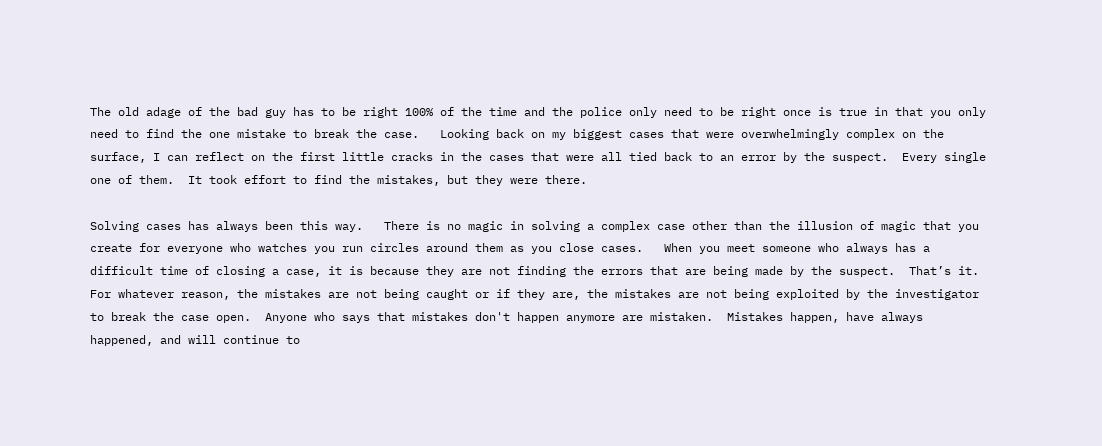The old adage of the bad guy has to be right 100% of the time and the police only need to be right once is true in that you only need to find the one mistake to break the case.   Looking back on my biggest cases that were overwhelmingly complex on the surface, I can reflect on the first little cracks in the cases that were all tied back to an error by the suspect.  Every single one of them.  It took effort to find the mistakes, but they were there.

Solving cases has always been this way.   There is no magic in solving a complex case other than the illusion of magic that you create for everyone who watches you run circles around them as you close cases.   When you meet someone who always has a difficult time of closing a case, it is because they are not finding the errors that are being made by the suspect.  That’s it.  For whatever reason, the mistakes are not being caught or if they are, the mistakes are not being exploited by the investigator to break the case open.  Anyone who says that mistakes don't happen anymore are mistaken.  Mistakes happen, have always happened, and will continue to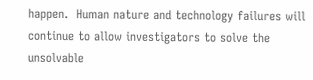happen.  Human nature and technology failures will continue to allow investigators to solve the unsolvable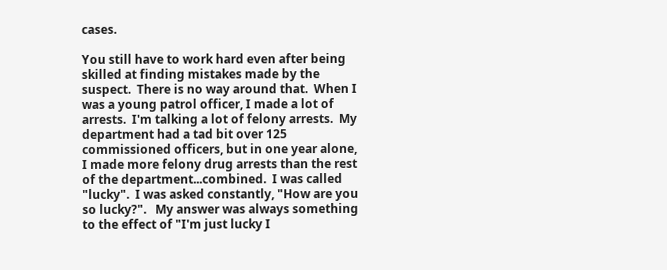cases.

You still have to work hard even after being skilled at finding mistakes made by the suspect.  There is no way around that.  When I was a young patrol officer, I made a lot of arrests.  I'm talking a lot of felony arrests.  My department had a tad bit over 125 commissioned officers, but in one year alone, I made more felony drug arrests than the rest of the department...combined.  I was called "lucky".  I was asked constantly, "How are you so lucky?".   My answer was always something to the effect of "I'm just lucky I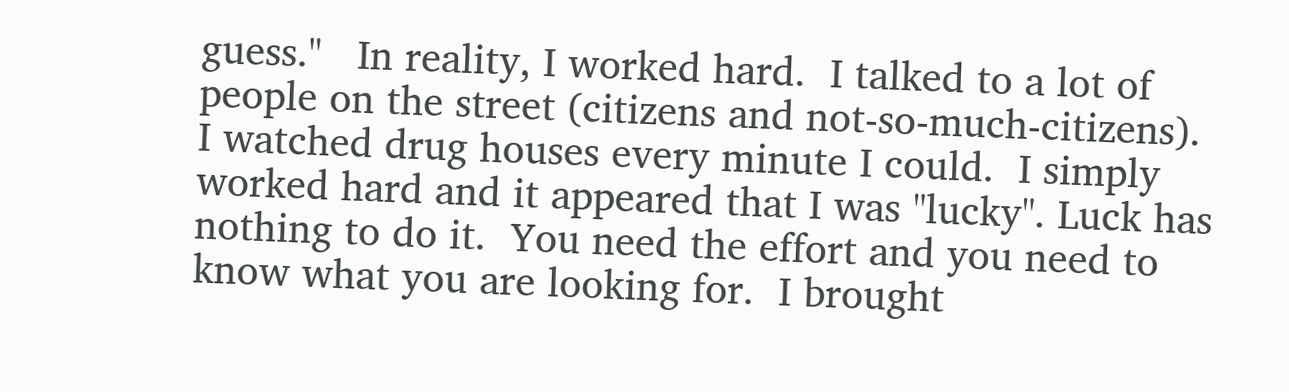guess."   In reality, I worked hard.  I talked to a lot of people on the street (citizens and not-so-much-citizens).  I watched drug houses every minute I could.  I simply worked hard and it appeared that I was "lucky". Luck has nothing to do it.  You need the effort and you need to know what you are looking for.  I brought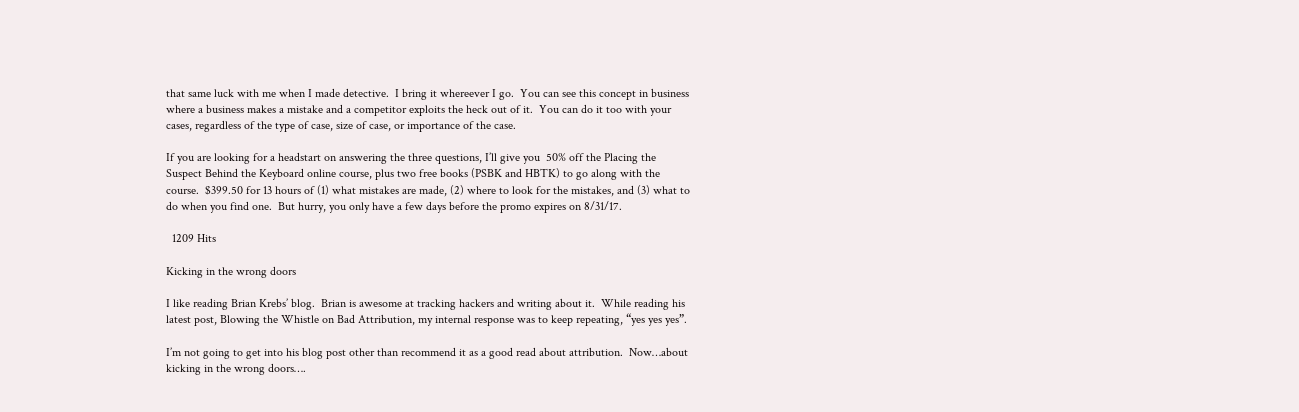that same luck with me when I made detective.  I bring it whereever I go.  You can see this concept in business where a business makes a mistake and a competitor exploits the heck out of it.  You can do it too with your cases, regardless of the type of case, size of case, or importance of the case.

If you are looking for a headstart on answering the three questions, I’ll give you  50% off the Placing the Suspect Behind the Keyboard online course, plus two free books (PSBK and HBTK) to go along with the course.  $399.50 for 13 hours of (1) what mistakes are made, (2) where to look for the mistakes, and (3) what to do when you find one.  But hurry, you only have a few days before the promo expires on 8/31/17.

  1209 Hits

Kicking in the wrong doors

I like reading Brian Krebs’ blog.  Brian is awesome at tracking hackers and writing about it.  While reading his latest post, Blowing the Whistle on Bad Attribution, my internal response was to keep repeating, “yes yes yes”.

I’m not going to get into his blog post other than recommend it as a good read about attribution.  Now…about kicking in the wrong doors….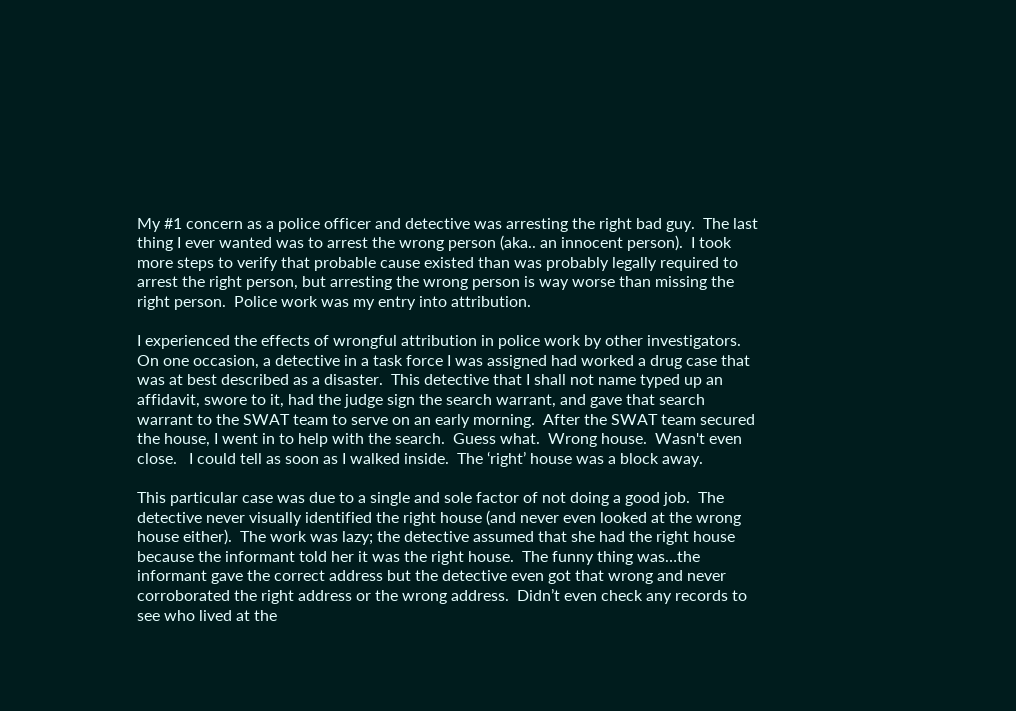My #1 concern as a police officer and detective was arresting the right bad guy.  The last thing I ever wanted was to arrest the wrong person (aka.. an innocent person).  I took more steps to verify that probable cause existed than was probably legally required to arrest the right person, but arresting the wrong person is way worse than missing the right person.  Police work was my entry into attribution.

I experienced the effects of wrongful attribution in police work by other investigators.  On one occasion, a detective in a task force I was assigned had worked a drug case that was at best described as a disaster.  This detective that I shall not name typed up an affidavit, swore to it, had the judge sign the search warrant, and gave that search warrant to the SWAT team to serve on an early morning.  After the SWAT team secured the house, I went in to help with the search.  Guess what.  Wrong house.  Wasn't even close.   I could tell as soon as I walked inside.  The ‘right’ house was a block away.

This particular case was due to a single and sole factor of not doing a good job.  The detective never visually identified the right house (and never even looked at the wrong house either).  The work was lazy; the detective assumed that she had the right house because the informant told her it was the right house.  The funny thing was…the informant gave the correct address but the detective even got that wrong and never corroborated the right address or the wrong address.  Didn’t even check any records to see who lived at the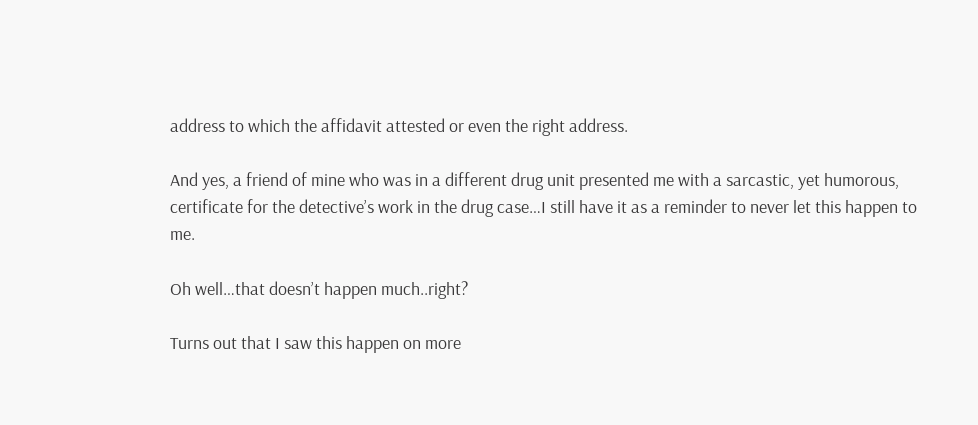address to which the affidavit attested or even the right address.

And yes, a friend of mine who was in a different drug unit presented me with a sarcastic, yet humorous, certificate for the detective’s work in the drug case…I still have it as a reminder to never let this happen to me.

Oh well…that doesn’t happen much..right?

Turns out that I saw this happen on more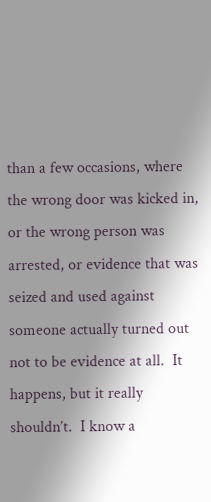than a few occasions, where the wrong door was kicked in, or the wrong person was arrested, or evidence that was seized and used against someone actually turned out not to be evidence at all.  It happens, but it really shouldn’t.  I know a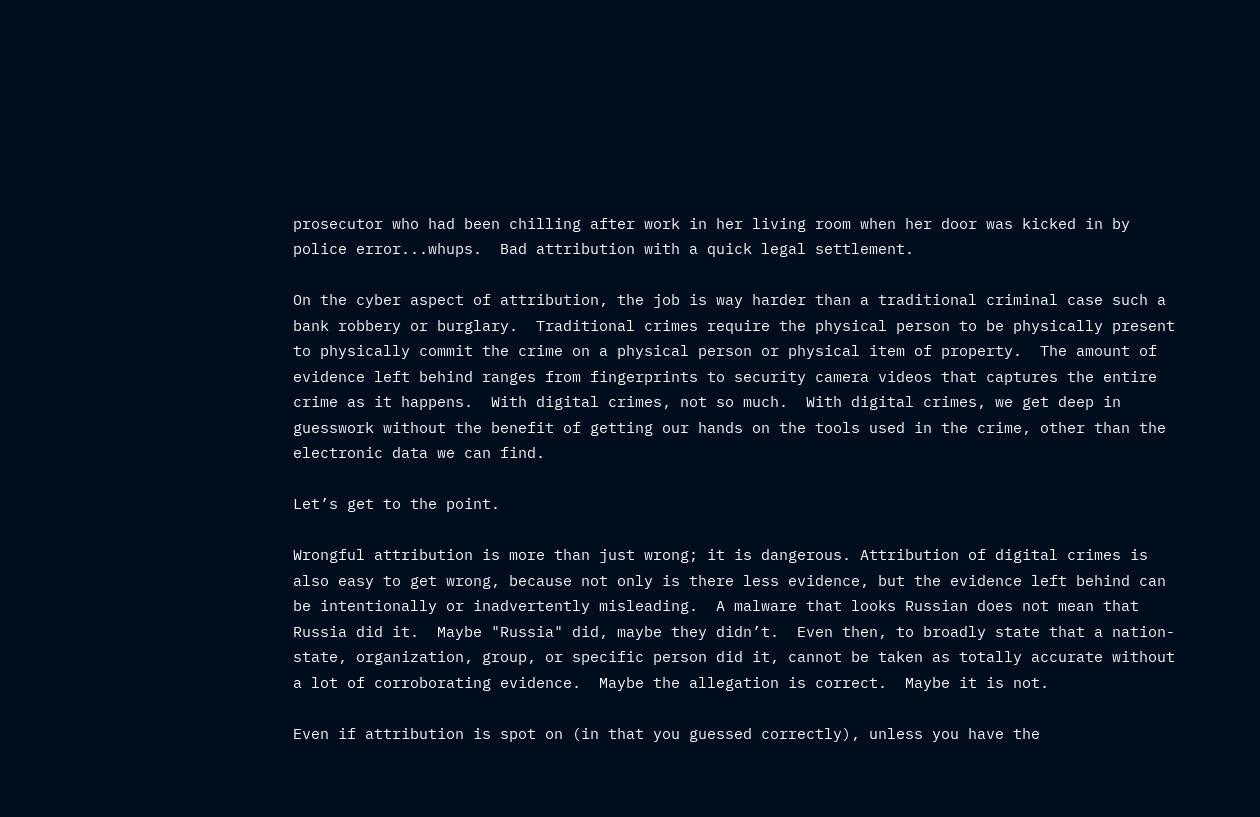prosecutor who had been chilling after work in her living room when her door was kicked in by police error...whups.  Bad attribution with a quick legal settlement.

On the cyber aspect of attribution, the job is way harder than a traditional criminal case such a bank robbery or burglary.  Traditional crimes require the physical person to be physically present to physically commit the crime on a physical person or physical item of property.  The amount of evidence left behind ranges from fingerprints to security camera videos that captures the entire crime as it happens.  With digital crimes, not so much.  With digital crimes, we get deep in guesswork without the benefit of getting our hands on the tools used in the crime, other than the electronic data we can find.

Let’s get to the point.

Wrongful attribution is more than just wrong; it is dangerous. Attribution of digital crimes is also easy to get wrong, because not only is there less evidence, but the evidence left behind can be intentionally or inadvertently misleading.  A malware that looks Russian does not mean that Russia did it.  Maybe "Russia" did, maybe they didn’t.  Even then, to broadly state that a nation-state, organization, group, or specific person did it, cannot be taken as totally accurate without a lot of corroborating evidence.  Maybe the allegation is correct.  Maybe it is not.

Even if attribution is spot on (in that you guessed correctly), unless you have the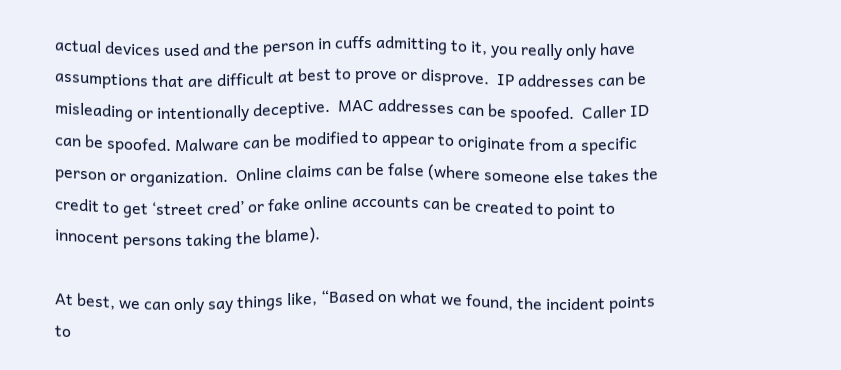actual devices used and the person in cuffs admitting to it, you really only have assumptions that are difficult at best to prove or disprove.  IP addresses can be misleading or intentionally deceptive.  MAC addresses can be spoofed.  Caller ID can be spoofed. Malware can be modified to appear to originate from a specific person or organization.  Online claims can be false (where someone else takes the credit to get ‘street cred’ or fake online accounts can be created to point to innocent persons taking the blame).

At best, we can only say things like, “Based on what we found, the incident points to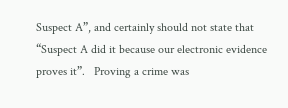Suspect A”, and certainly should not state that “Suspect A did it because our electronic evidence proves it”.   Proving a crime was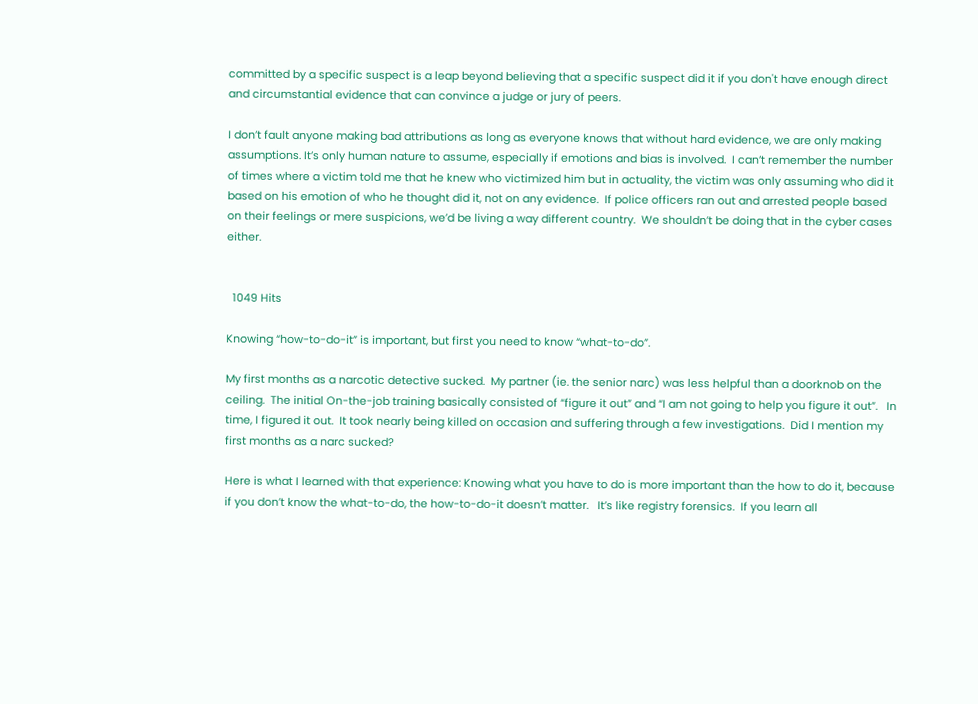committed by a specific suspect is a leap beyond believing that a specific suspect did it if you don't have enough direct and circumstantial evidence that can convince a judge or jury of peers.

I don’t fault anyone making bad attributions as long as everyone knows that without hard evidence, we are only making assumptions. It’s only human nature to assume, especially if emotions and bias is involved.  I can’t remember the number of times where a victim told me that he knew who victimized him but in actuality, the victim was only assuming who did it based on his emotion of who he thought did it, not on any evidence.  If police officers ran out and arrested people based on their feelings or mere suspicions, we’d be living a way different country.  We shouldn’t be doing that in the cyber cases either.


  1049 Hits

Knowing “how-to-do-it” is important, but first you need to know “what-to-do”.

My first months as a narcotic detective sucked.  My partner (ie. the senior narc) was less helpful than a doorknob on the ceiling.  The initial On-the-job training basically consisted of “figure it out” and “I am not going to help you figure it out”.   In time, I figured it out.  It took nearly being killed on occasion and suffering through a few investigations.  Did I mention my first months as a narc sucked?

Here is what I learned with that experience: Knowing what you have to do is more important than the how to do it, because if you don’t know the what-to-do, the how-to-do-it doesn’t matter.   It’s like registry forensics.  If you learn all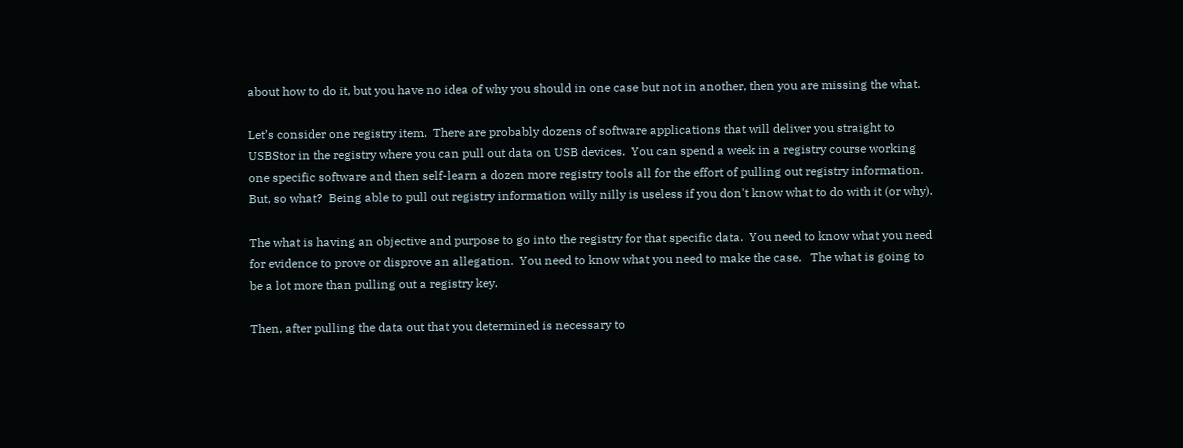about how to do it, but you have no idea of why you should in one case but not in another, then you are missing the what.

Let’s consider one registry item.  There are probably dozens of software applications that will deliver you straight to USBStor in the registry where you can pull out data on USB devices.  You can spend a week in a registry course working one specific software and then self-learn a dozen more registry tools all for the effort of pulling out registry information. But, so what?  Being able to pull out registry information willy nilly is useless if you don't know what to do with it (or why).

The what is having an objective and purpose to go into the registry for that specific data.  You need to know what you need for evidence to prove or disprove an allegation.  You need to know what you need to make the case.   The what is going to be a lot more than pulling out a registry key.

Then, after pulling the data out that you determined is necessary to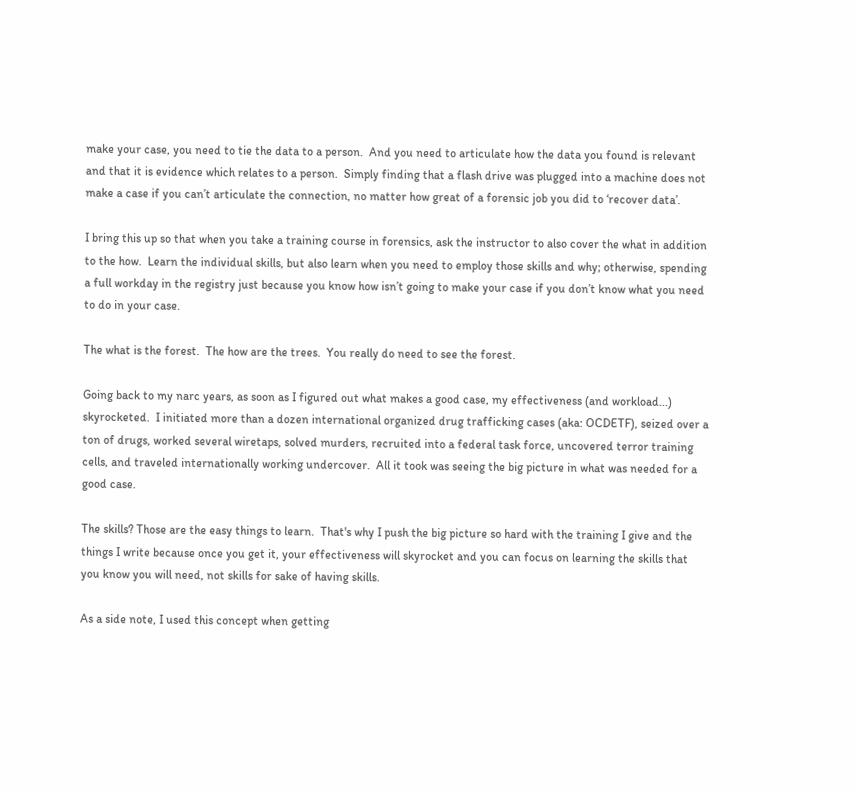make your case, you need to tie the data to a person.  And you need to articulate how the data you found is relevant and that it is evidence which relates to a person.  Simply finding that a flash drive was plugged into a machine does not make a case if you can’t articulate the connection, no matter how great of a forensic job you did to ‘recover data’.

I bring this up so that when you take a training course in forensics, ask the instructor to also cover the what in addition to the how.  Learn the individual skills, but also learn when you need to employ those skills and why; otherwise, spending a full workday in the registry just because you know how isn’t going to make your case if you don’t know what you need to do in your case.

The what is the forest.  The how are the trees.  You really do need to see the forest.

Going back to my narc years, as soon as I figured out what makes a good case, my effectiveness (and workload...) skyrocketed.  I initiated more than a dozen international organized drug trafficking cases (aka: OCDETF), seized over a ton of drugs, worked several wiretaps, solved murders, recruited into a federal task force, uncovered terror training cells, and traveled internationally working undercover.  All it took was seeing the big picture in what was needed for a good case.

The skills? Those are the easy things to learn.  That's why I push the big picture so hard with the training I give and the things I write because once you get it, your effectiveness will skyrocket and you can focus on learning the skills that you know you will need, not skills for sake of having skills.

As a side note, I used this concept when getting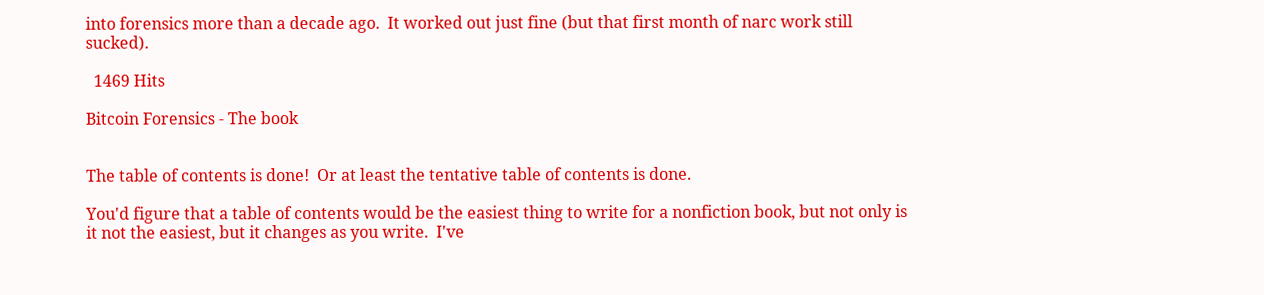into forensics more than a decade ago.  It worked out just fine (but that first month of narc work still sucked).

  1469 Hits

Bitcoin Forensics - The book


The table of contents is done!  Or at least the tentative table of contents is done.

You'd figure that a table of contents would be the easiest thing to write for a nonfiction book, but not only is it not the easiest, but it changes as you write.  I've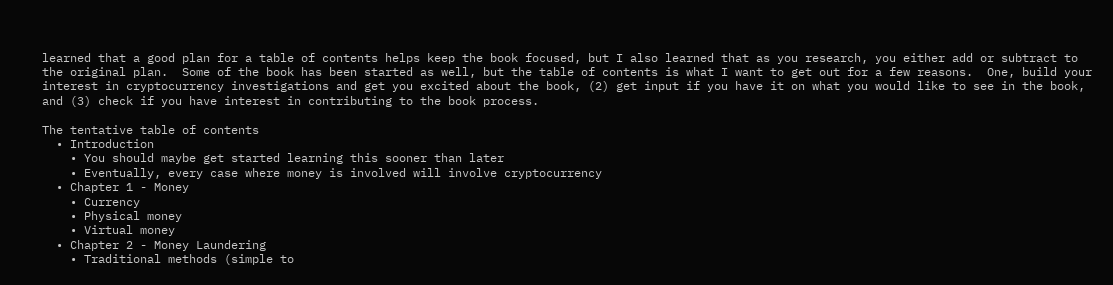learned that a good plan for a table of contents helps keep the book focused, but I also learned that as you research, you either add or subtract to the original plan.  Some of the book has been started as well, but the table of contents is what I want to get out for a few reasons.  One, build your interest in cryptocurrency investigations and get you excited about the book, (2) get input if you have it on what you would like to see in the book, and (3) check if you have interest in contributing to the book process.

The tentative table of contents
  • Introduction
    • You should maybe get started learning this sooner than later
    • Eventually, every case where money is involved will involve cryptocurrency
  • Chapter 1 - Money
    • Currency
    • Physical money
    • Virtual money
  • Chapter 2 - Money Laundering
    • Traditional methods (simple to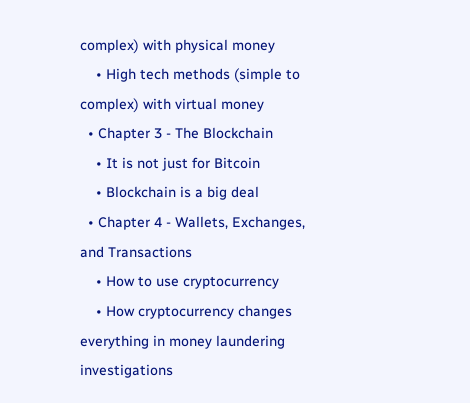complex) with physical money
    • High tech methods (simple to complex) with virtual money
  • Chapter 3 - The Blockchain
    • It is not just for Bitcoin
    • Blockchain is a big deal
  • Chapter 4 - Wallets, Exchanges, and Transactions
    • How to use cryptocurrency
    • How cryptocurrency changes everything in money laundering investigations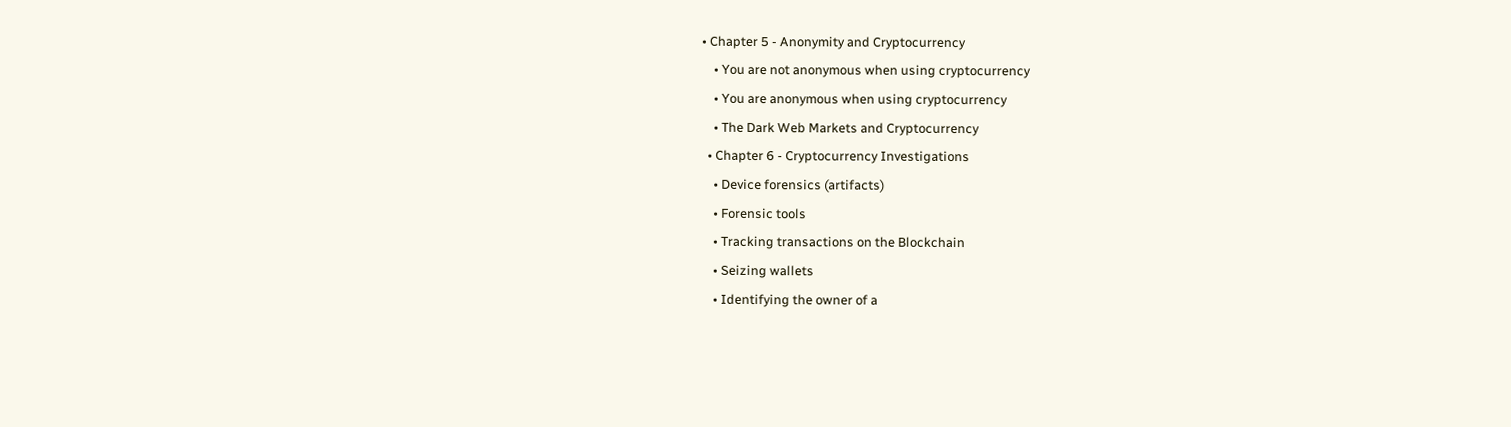• Chapter 5 - Anonymity and Cryptocurrency
    • You are not anonymous when using cryptocurrency
    • You are anonymous when using cryptocurrency
    • The Dark Web Markets and Cryptocurrency
  • Chapter 6 - Cryptocurrency Investigations
    • Device forensics (artifacts)
    • Forensic tools
    • Tracking transactions on the Blockchain
    • Seizing wallets
    • Identifying the owner of a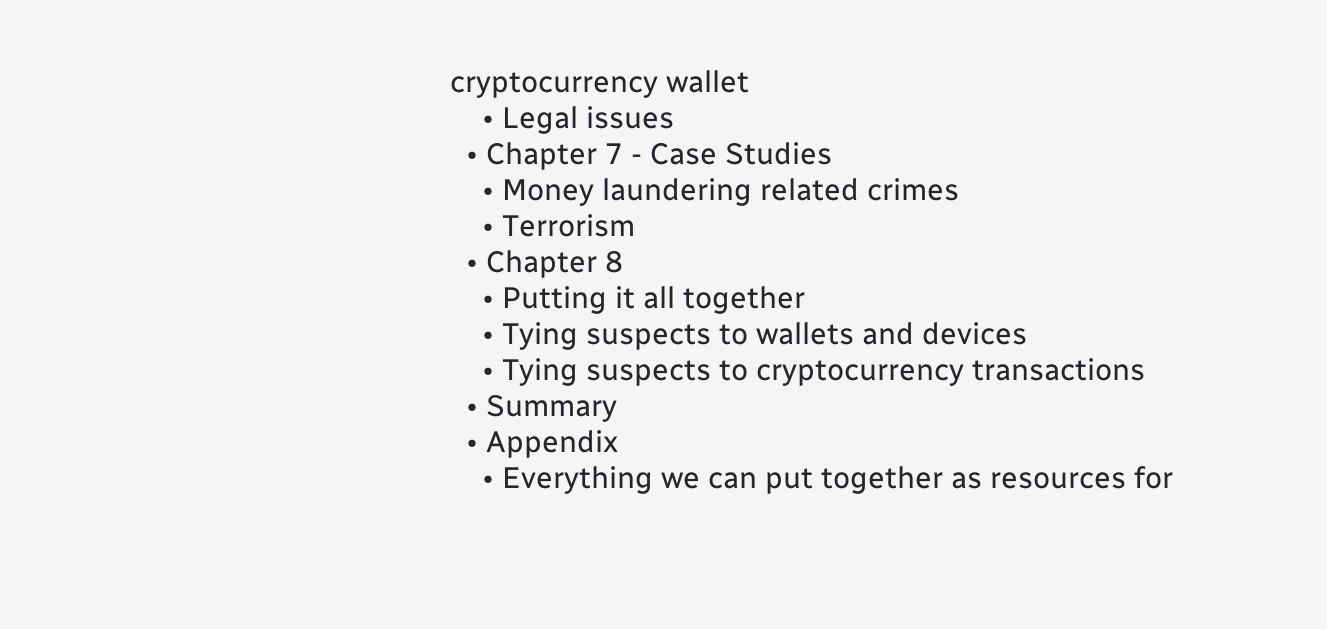cryptocurrency wallet
    • Legal issues
  • Chapter 7 - Case Studies
    • Money laundering related crimes
    • Terrorism
  • Chapter 8
    • Putting it all together
    • Tying suspects to wallets and devices
    • Tying suspects to cryptocurrency transactions
  • Summary
  • Appendix
    • Everything we can put together as resources for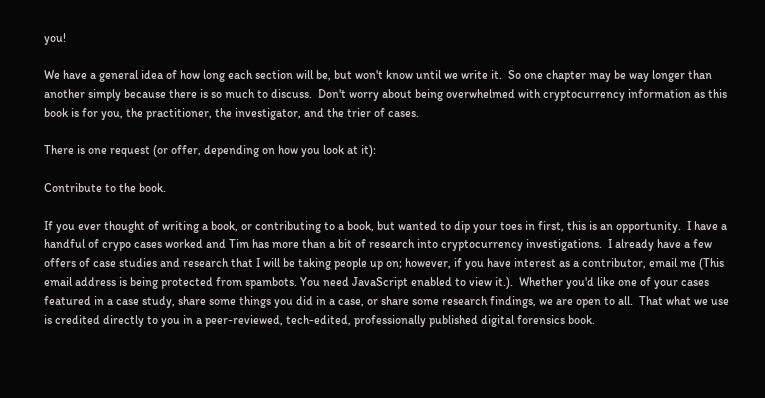you!

We have a general idea of how long each section will be, but won't know until we write it.  So one chapter may be way longer than another simply because there is so much to discuss.  Don't worry about being overwhelmed with cryptocurrency information as this book is for you, the practitioner, the investigator, and the trier of cases.

There is one request (or offer, depending on how you look at it):

Contribute to the book.

If you ever thought of writing a book, or contributing to a book, but wanted to dip your toes in first, this is an opportunity.  I have a handful of crypo cases worked and Tim has more than a bit of research into cryptocurrency investigations.  I already have a few offers of case studies and research that I will be taking people up on; however, if you have interest as a contributor, email me (This email address is being protected from spambots. You need JavaScript enabled to view it.).  Whether you'd like one of your cases featured in a case study, share some things you did in a case, or share some research findings, we are open to all.  That what we use is credited directly to you in a peer-reviewed, tech-edited, professionally published digital forensics book.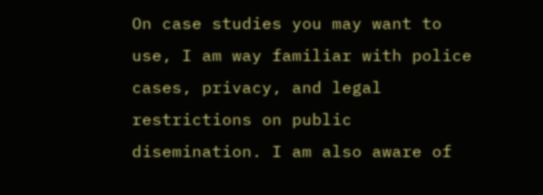On case studies you may want to use, I am way familiar with police cases, privacy, and legal restrictions on public disemination. I am also aware of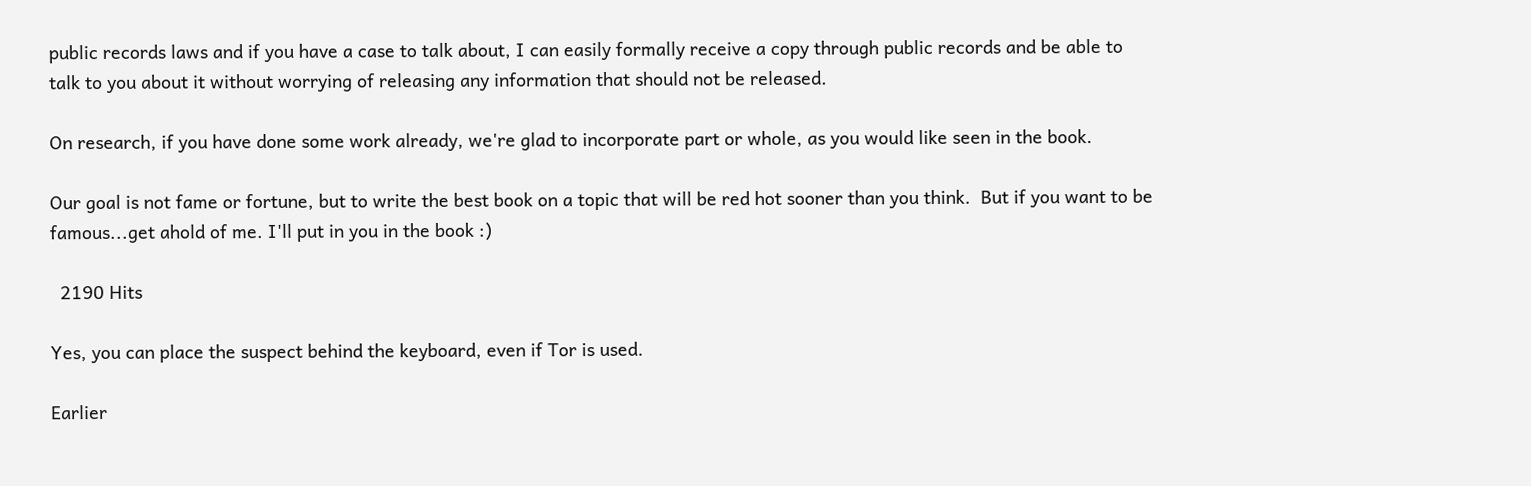public records laws and if you have a case to talk about, I can easily formally receive a copy through public records and be able to talk to you about it without worrying of releasing any information that should not be released.

On research, if you have done some work already, we're glad to incorporate part or whole, as you would like seen in the book.

Our goal is not fame or fortune, but to write the best book on a topic that will be red hot sooner than you think.  But if you want to be famous...get ahold of me. I'll put in you in the book :)

  2190 Hits

Yes, you can place the suspect behind the keyboard, even if Tor is used.

Earlier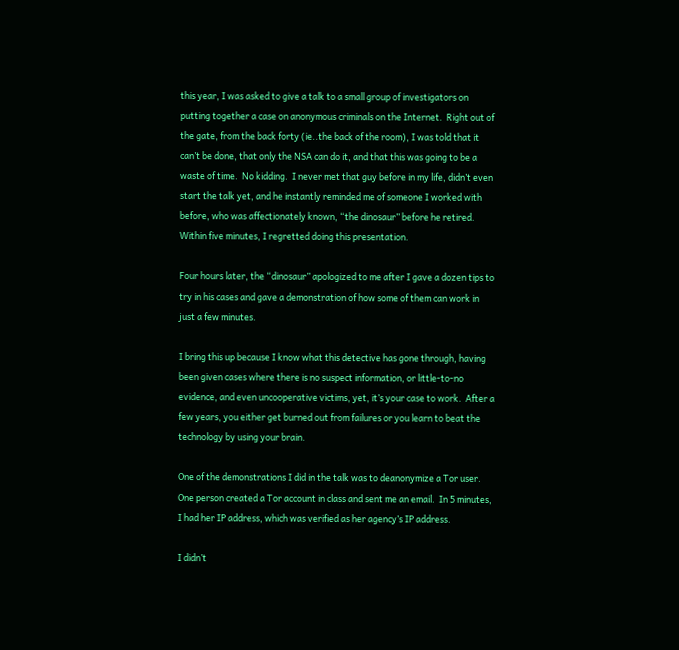this year, I was asked to give a talk to a small group of investigators on putting together a case on anonymous criminals on the Internet.  Right out of the gate, from the back forty (ie..the back of the room), I was told that it can’t be done, that only the NSA can do it, and that this was going to be a waste of time.  No kidding.  I never met that guy before in my life, didn’t even start the talk yet, and he instantly reminded me of someone I worked with before, who was affectionately known, “the dinosaur” before he retired.  Within five minutes, I regretted doing this presentation.

Four hours later, the “dinosaur” apologized to me after I gave a dozen tips to try in his cases and gave a demonstration of how some of them can work in just a few minutes.

I bring this up because I know what this detective has gone through, having been given cases where there is no suspect information, or little-to-no evidence, and even uncooperative victims, yet, it’s your case to work.  After a few years, you either get burned out from failures or you learn to beat the technology by using your brain.

One of the demonstrations I did in the talk was to deanonymize a Tor user.  One person created a Tor account in class and sent me an email.  In 5 minutes, I had her IP address, which was verified as her agency’s IP address.

I didn’t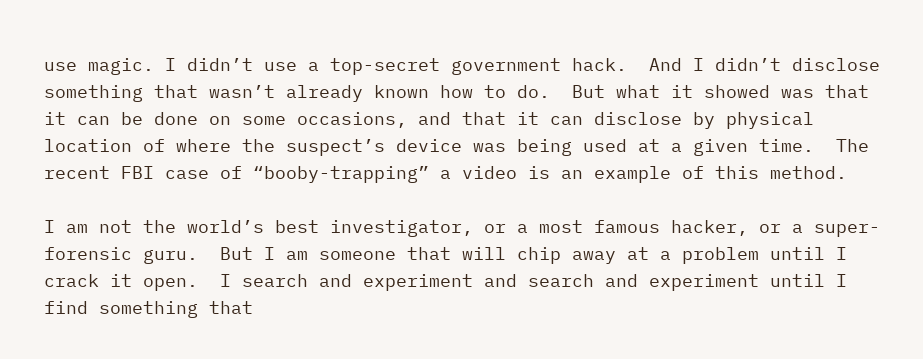use magic. I didn’t use a top-secret government hack.  And I didn’t disclose something that wasn’t already known how to do.  But what it showed was that it can be done on some occasions, and that it can disclose by physical location of where the suspect’s device was being used at a given time.  The recent FBI case of “booby-trapping” a video is an example of this method.

I am not the world’s best investigator, or a most famous hacker, or a super-forensic guru.  But I am someone that will chip away at a problem until I crack it open.  I search and experiment and search and experiment until I find something that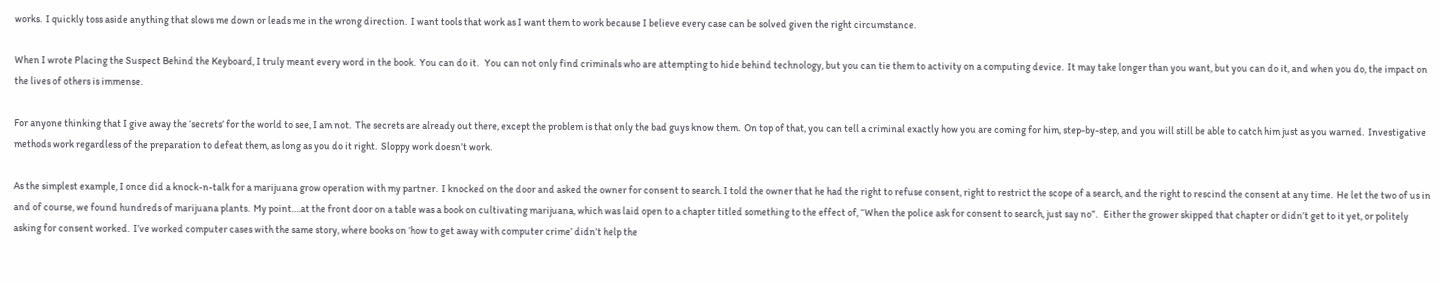works.  I quickly toss aside anything that slows me down or leads me in the wrong direction.  I want tools that work as I want them to work because I believe every case can be solved given the right circumstance.

When I wrote Placing the Suspect Behind the Keyboard, I truly meant every word in the book.  You can do it.   You can not only find criminals who are attempting to hide behind technology, but you can tie them to activity on a computing device.  It may take longer than you want, but you can do it, and when you do, the impact on the lives of others is immense.

For anyone thinking that I give away the ‘secrets’ for the world to see, I am not.  The secrets are already out there, except the problem is that only the bad guys know them.  On top of that, you can tell a criminal exactly how you are coming for him, step-by-step, and you will still be able to catch him just as you warned.  Investigative methods work regardless of the preparation to defeat them, as long as you do it right.  Sloppy work doesn’t work.

As the simplest example, I once did a knock-n-talk for a marijuana grow operation with my partner.  I knocked on the door and asked the owner for consent to search. I told the owner that he had the right to refuse consent, right to restrict the scope of a search, and the right to rescind the consent at any time.  He let the two of us in and of course, we found hundreds of marijuana plants.  My point….at the front door on a table was a book on cultivating marijuana, which was laid open to a chapter titled something to the effect of, “When the police ask for consent to search, just say no”.   Either the grower skipped that chapter or didn’t get to it yet, or politely asking for consent worked.  I’ve worked computer cases with the same story, where books on ‘how to get away with computer crime’ didn’t help the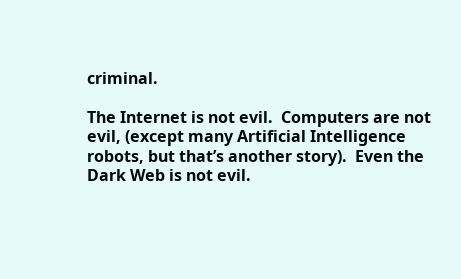criminal.

The Internet is not evil.  Computers are not evil, (except many Artificial Intelligence robots, but that’s another story).  Even the Dark Web is not evil.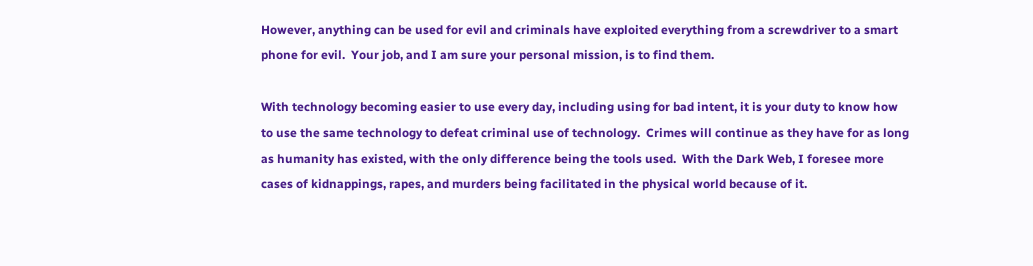However, anything can be used for evil and criminals have exploited everything from a screwdriver to a smart phone for evil.  Your job, and I am sure your personal mission, is to find them.

With technology becoming easier to use every day, including using for bad intent, it is your duty to know how to use the same technology to defeat criminal use of technology.  Crimes will continue as they have for as long as humanity has existed, with the only difference being the tools used.  With the Dark Web, I foresee more cases of kidnappings, rapes, and murders being facilitated in the physical world because of it.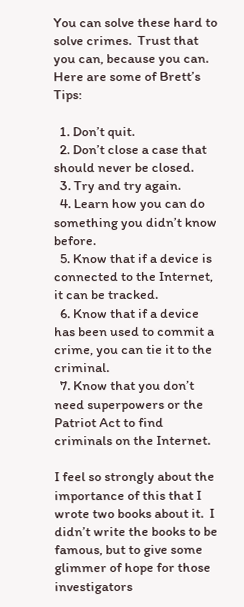You can solve these hard to solve crimes.  Trust that you can, because you can.  Here are some of Brett’s Tips:

  1. Don’t quit.
  2. Don’t close a case that should never be closed.
  3. Try and try again.
  4. Learn how you can do something you didn’t know before.
  5. Know that if a device is connected to the Internet, it can be tracked.
  6. Know that if a device has been used to commit a crime, you can tie it to the criminal.
  7. Know that you don’t need superpowers or the Patriot Act to find criminals on the Internet.

I feel so strongly about the importance of this that I wrote two books about it.  I didn’t write the books to be famous, but to give some glimmer of hope for those investigators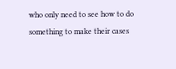who only need to see how to do something to make their cases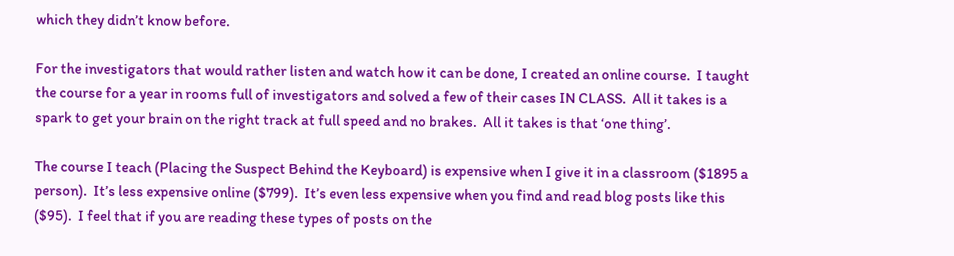which they didn’t know before.

For the investigators that would rather listen and watch how it can be done, I created an online course.  I taught the course for a year in rooms full of investigators and solved a few of their cases IN CLASS.  All it takes is a spark to get your brain on the right track at full speed and no brakes.  All it takes is that ‘one thing’.

The course I teach (Placing the Suspect Behind the Keyboard) is expensive when I give it in a classroom ($1895 a person).  It’s less expensive online ($799).  It’s even less expensive when you find and read blog posts like this ($95).  I feel that if you are reading these types of posts on the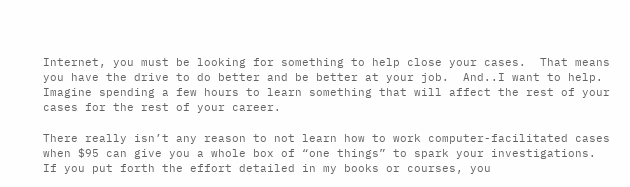Internet, you must be looking for something to help close your cases.  That means you have the drive to do better and be better at your job.  And..I want to help.  Imagine spending a few hours to learn something that will affect the rest of your cases for the rest of your career.

There really isn’t any reason to not learn how to work computer-facilitated cases when $95 can give you a whole box of “one things” to spark your investigations.  If you put forth the effort detailed in my books or courses, you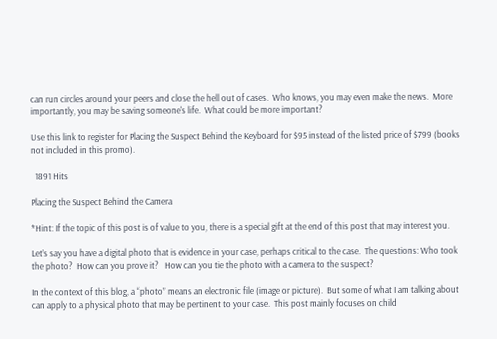can run circles around your peers and close the hell out of cases.  Who knows, you may even make the news.  More importantly, you may be saving someone's life.  What could be more important?

Use this link to register for Placing the Suspect Behind the Keyboard for $95 instead of the listed price of $799 (books not included in this promo).

  1891 Hits

Placing the Suspect Behind the Camera

*Hint: If the topic of this post is of value to you, there is a special gift at the end of this post that may interest you.

Let’s say you have a digital photo that is evidence in your case, perhaps critical to the case.  The questions: Who took the photo?  How can you prove it?   How can you tie the photo with a camera to the suspect?

In the context of this blog, a “photo” means an electronic file (image or picture).  But some of what I am talking about can apply to a physical photo that may be pertinent to your case.  This post mainly focuses on child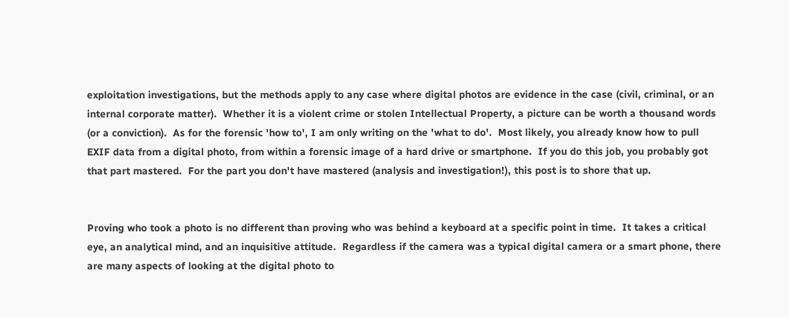exploitation investigations, but the methods apply to any case where digital photos are evidence in the case (civil, criminal, or an internal corporate matter).  Whether it is a violent crime or stolen Intellectual Property, a picture can be worth a thousand words (or a conviction).  As for the forensic 'how to', I am only writing on the 'what to do'.  Most likely, you already know how to pull EXIF data from a digital photo, from within a forensic image of a hard drive or smartphone.  If you do this job, you probably got that part mastered.  For the part you don't have mastered (analysis and investigation!), this post is to shore that up.


Proving who took a photo is no different than proving who was behind a keyboard at a specific point in time.  It takes a critical eye, an analytical mind, and an inquisitive attitude.  Regardless if the camera was a typical digital camera or a smart phone, there are many aspects of looking at the digital photo to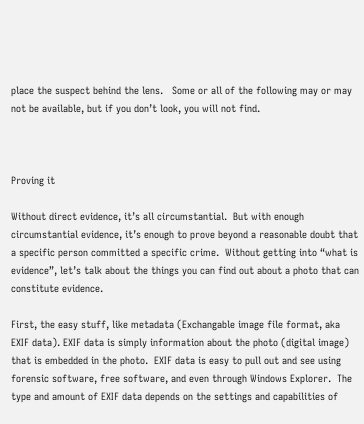place the suspect behind the lens.   Some or all of the following may or may not be available, but if you don’t look, you will not find.



Proving it

Without direct evidence, it’s all circumstantial.  But with enough circumstantial evidence, it’s enough to prove beyond a reasonable doubt that a specific person committed a specific crime.  Without getting into “what is evidence”, let’s talk about the things you can find out about a photo that can constitute evidence.

First, the easy stuff, like metadata (Exchangable image file format, aka EXIF data). EXIF data is simply information about the photo (digital image) that is embedded in the photo.  EXIF data is easy to pull out and see using forensic software, free software, and even through Windows Explorer.  The type and amount of EXIF data depends on the settings and capabilities of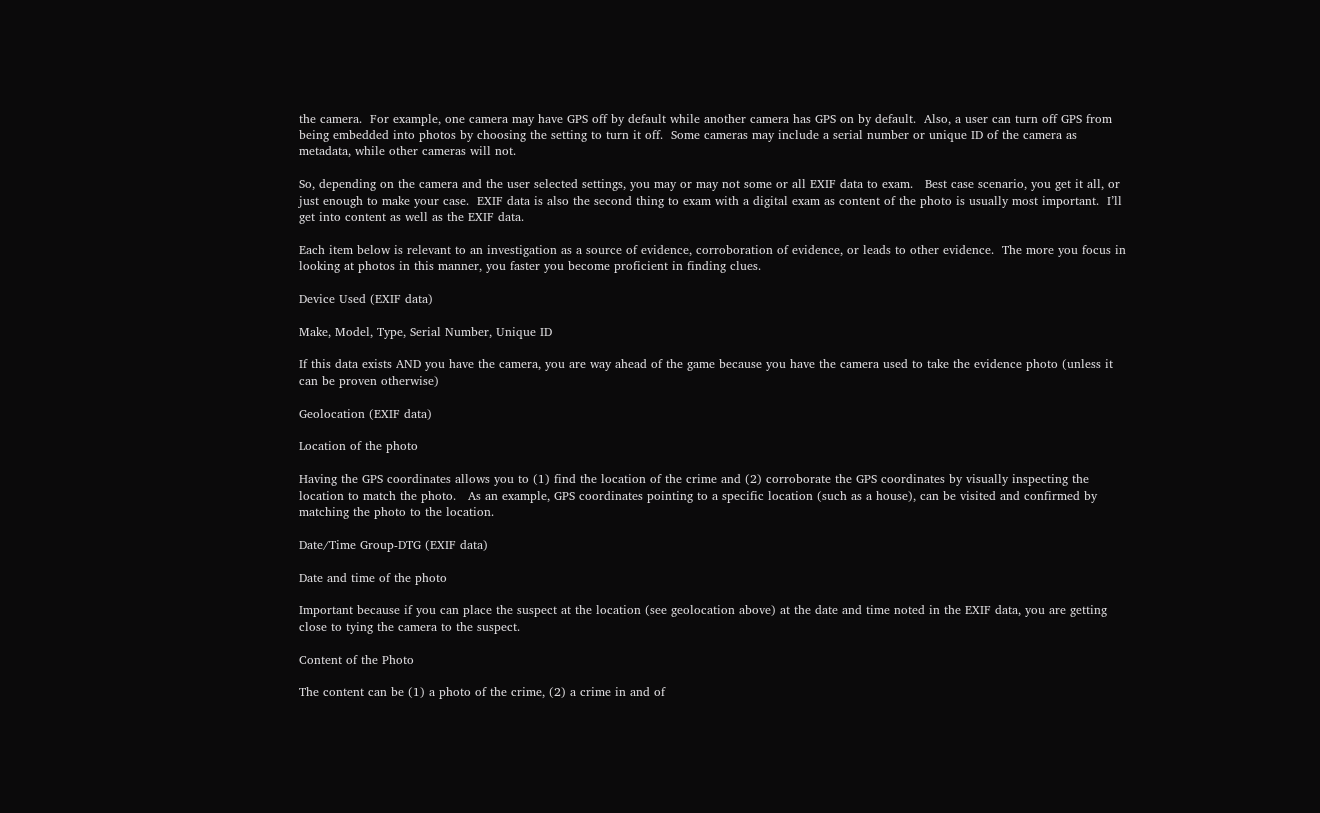the camera.  For example, one camera may have GPS off by default while another camera has GPS on by default.  Also, a user can turn off GPS from being embedded into photos by choosing the setting to turn it off.  Some cameras may include a serial number or unique ID of the camera as metadata, while other cameras will not.

So, depending on the camera and the user selected settings, you may or may not some or all EXIF data to exam.   Best case scenario, you get it all, or just enough to make your case.  EXIF data is also the second thing to exam with a digital exam as content of the photo is usually most important.  I’ll get into content as well as the EXIF data.

Each item below is relevant to an investigation as a source of evidence, corroboration of evidence, or leads to other evidence.  The more you focus in looking at photos in this manner, you faster you become proficient in finding clues.

Device Used (EXIF data)

Make, Model, Type, Serial Number, Unique ID

If this data exists AND you have the camera, you are way ahead of the game because you have the camera used to take the evidence photo (unless it can be proven otherwise)

Geolocation (EXIF data)

Location of the photo

Having the GPS coordinates allows you to (1) find the location of the crime and (2) corroborate the GPS coordinates by visually inspecting the location to match the photo.   As an example, GPS coordinates pointing to a specific location (such as a house), can be visited and confirmed by matching the photo to the location.

Date/Time Group-DTG (EXIF data)

Date and time of the photo

Important because if you can place the suspect at the location (see geolocation above) at the date and time noted in the EXIF data, you are getting close to tying the camera to the suspect.

Content of the Photo

The content can be (1) a photo of the crime, (2) a crime in and of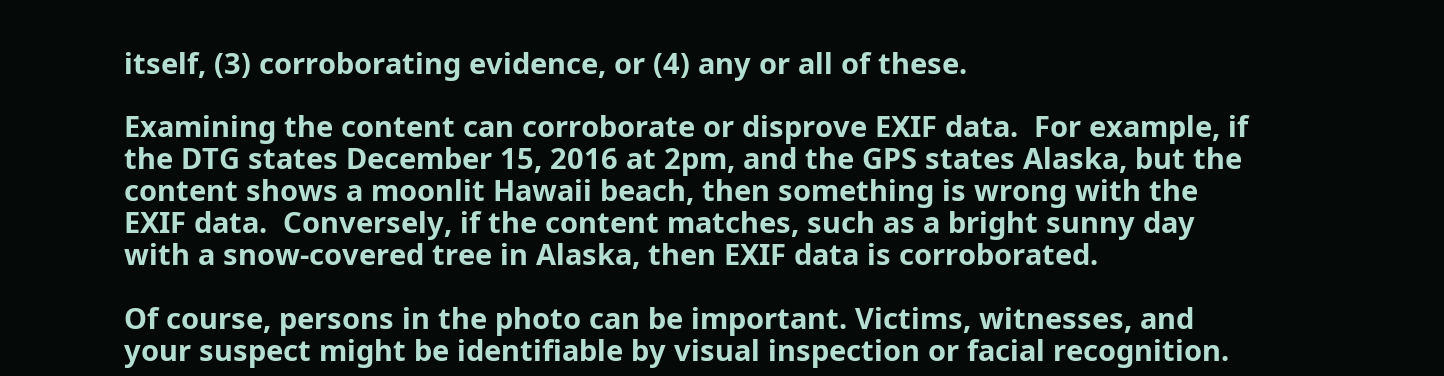itself, (3) corroborating evidence, or (4) any or all of these.

Examining the content can corroborate or disprove EXIF data.  For example, if the DTG states December 15, 2016 at 2pm, and the GPS states Alaska, but the content shows a moonlit Hawaii beach, then something is wrong with the EXIF data.  Conversely, if the content matches, such as a bright sunny day with a snow-covered tree in Alaska, then EXIF data is corroborated.

Of course, persons in the photo can be important. Victims, witnesses, and your suspect might be identifiable by visual inspection or facial recognition.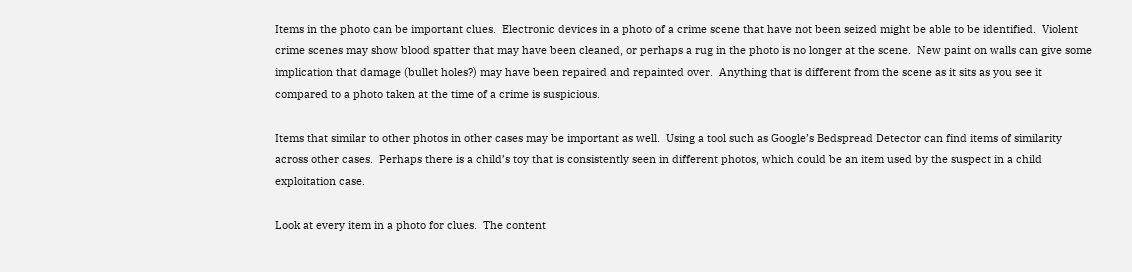Items in the photo can be important clues.  Electronic devices in a photo of a crime scene that have not been seized might be able to be identified.  Violent crime scenes may show blood spatter that may have been cleaned, or perhaps a rug in the photo is no longer at the scene.  New paint on walls can give some implication that damage (bullet holes?) may have been repaired and repainted over.  Anything that is different from the scene as it sits as you see it compared to a photo taken at the time of a crime is suspicious.

Items that similar to other photos in other cases may be important as well.  Using a tool such as Google’s Bedspread Detector can find items of similarity across other cases.  Perhaps there is a child’s toy that is consistently seen in different photos, which could be an item used by the suspect in a child exploitation case.

Look at every item in a photo for clues.  The content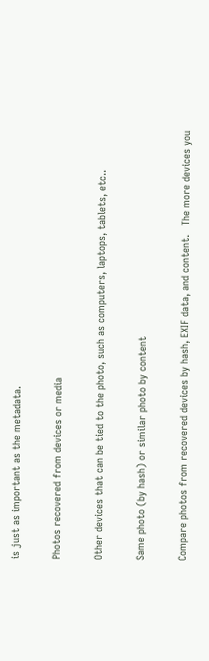is just as important as the metadata.

Photos recovered from devices or media

Other devices that can be tied to the photo, such as computers, laptops, tablets, etc..

Same photo (by hash) or similar photo by content

Compare photos from recovered devices by hash, EXIF data, and content.   The more devices you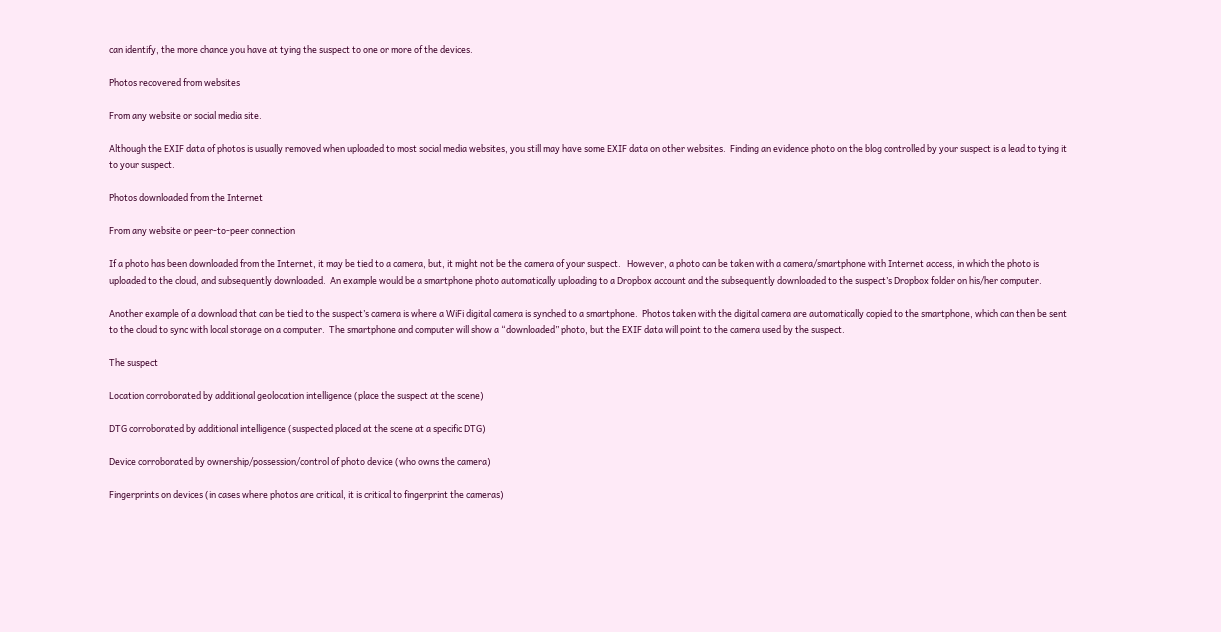can identify, the more chance you have at tying the suspect to one or more of the devices.

Photos recovered from websites

From any website or social media site.

Although the EXIF data of photos is usually removed when uploaded to most social media websites, you still may have some EXIF data on other websites.  Finding an evidence photo on the blog controlled by your suspect is a lead to tying it to your suspect.

Photos downloaded from the Internet

From any website or peer-to-peer connection

If a photo has been downloaded from the Internet, it may be tied to a camera, but, it might not be the camera of your suspect.   However, a photo can be taken with a camera/smartphone with Internet access, in which the photo is uploaded to the cloud, and subsequently downloaded.  An example would be a smartphone photo automatically uploading to a Dropbox account and the subsequently downloaded to the suspect’s Dropbox folder on his/her computer.

Another example of a download that can be tied to the suspect’s camera is where a WiFi digital camera is synched to a smartphone.  Photos taken with the digital camera are automatically copied to the smartphone, which can then be sent to the cloud to sync with local storage on a computer.  The smartphone and computer will show a “downloaded” photo, but the EXIF data will point to the camera used by the suspect.

The suspect

Location corroborated by additional geolocation intelligence (place the suspect at the scene)

DTG corroborated by additional intelligence (suspected placed at the scene at a specific DTG)

Device corroborated by ownership/possession/control of photo device (who owns the camera)

Fingerprints on devices (in cases where photos are critical, it is critical to fingerprint the cameras)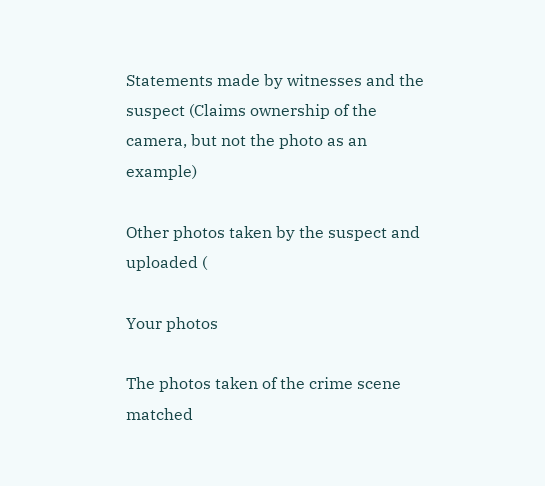Statements made by witnesses and the suspect (Claims ownership of the camera, but not the photo as an example)

Other photos taken by the suspect and uploaded (

Your photos

The photos taken of the crime scene matched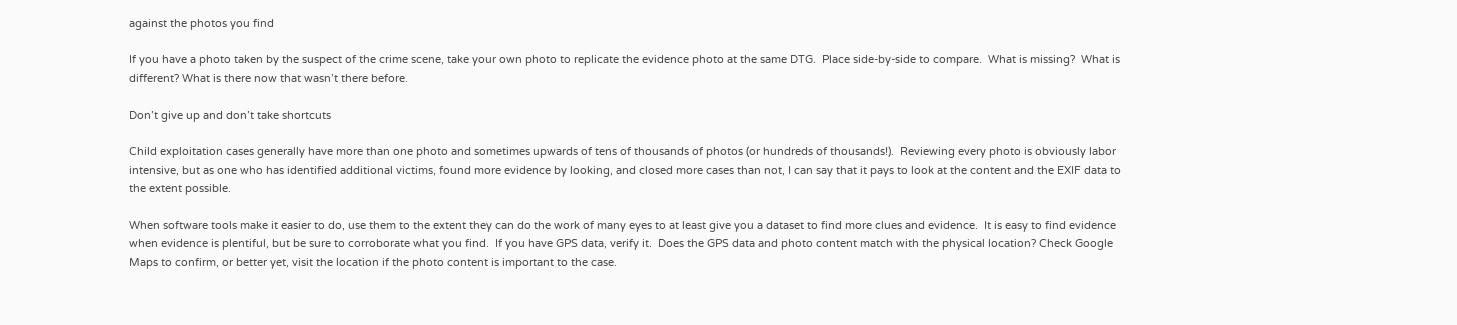against the photos you find

If you have a photo taken by the suspect of the crime scene, take your own photo to replicate the evidence photo at the same DTG.  Place side-by-side to compare.  What is missing?  What is different? What is there now that wasn’t there before.

Don’t give up and don’t take shortcuts

Child exploitation cases generally have more than one photo and sometimes upwards of tens of thousands of photos (or hundreds of thousands!).  Reviewing every photo is obviously labor intensive, but as one who has identified additional victims, found more evidence by looking, and closed more cases than not, I can say that it pays to look at the content and the EXIF data to the extent possible.

When software tools make it easier to do, use them to the extent they can do the work of many eyes to at least give you a dataset to find more clues and evidence.  It is easy to find evidence when evidence is plentiful, but be sure to corroborate what you find.  If you have GPS data, verify it.  Does the GPS data and photo content match with the physical location? Check Google Maps to confirm, or better yet, visit the location if the photo content is important to the case.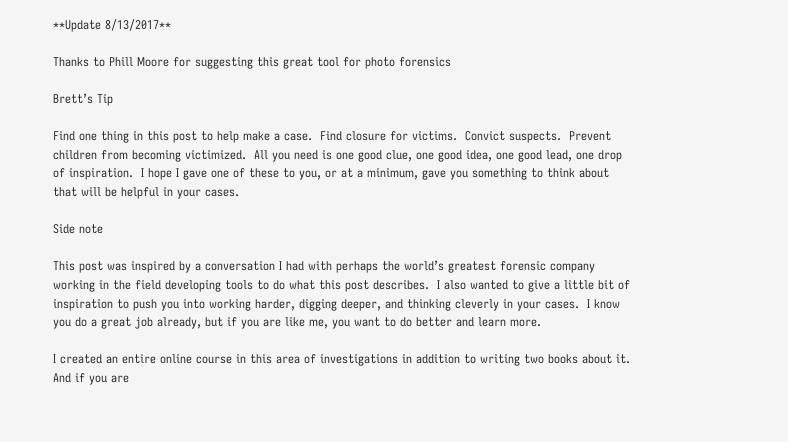**Update 8/13/2017**

Thanks to Phill Moore for suggesting this great tool for photo forensics

Brett’s Tip

Find one thing in this post to help make a case.  Find closure for victims.  Convict suspects.  Prevent children from becoming victimized.  All you need is one good clue, one good idea, one good lead, one drop of inspiration.  I hope I gave one of these to you, or at a minimum, gave you something to think about that will be helpful in your cases.

Side note

This post was inspired by a conversation I had with perhaps the world’s greatest forensic company working in the field developing tools to do what this post describes.  I also wanted to give a little bit of inspiration to push you into working harder, digging deeper, and thinking cleverly in your cases.  I know you do a great job already, but if you are like me, you want to do better and learn more.

I created an entire online course in this area of investigations in addition to writing two books about it.   And if you are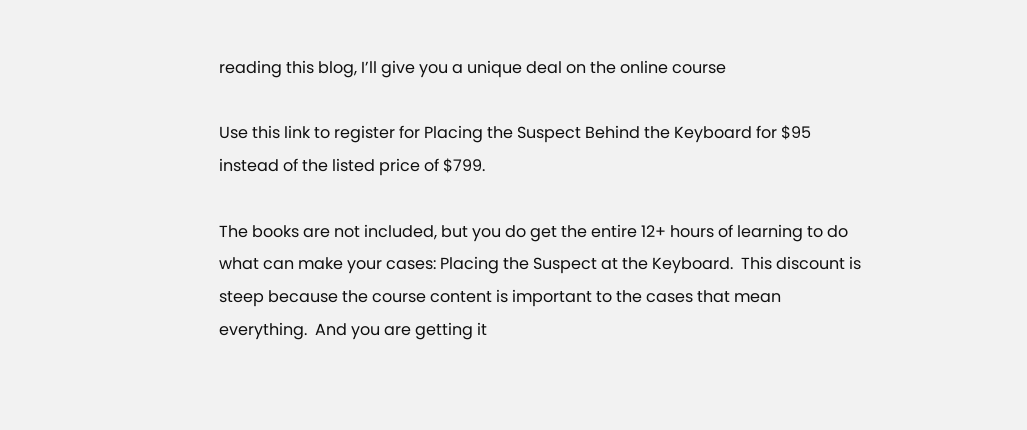reading this blog, I’ll give you a unique deal on the online course

Use this link to register for Placing the Suspect Behind the Keyboard for $95 instead of the listed price of $799.

The books are not included, but you do get the entire 12+ hours of learning to do what can make your cases: Placing the Suspect at the Keyboard.  This discount is steep because the course content is important to the cases that mean everything.  And you are getting it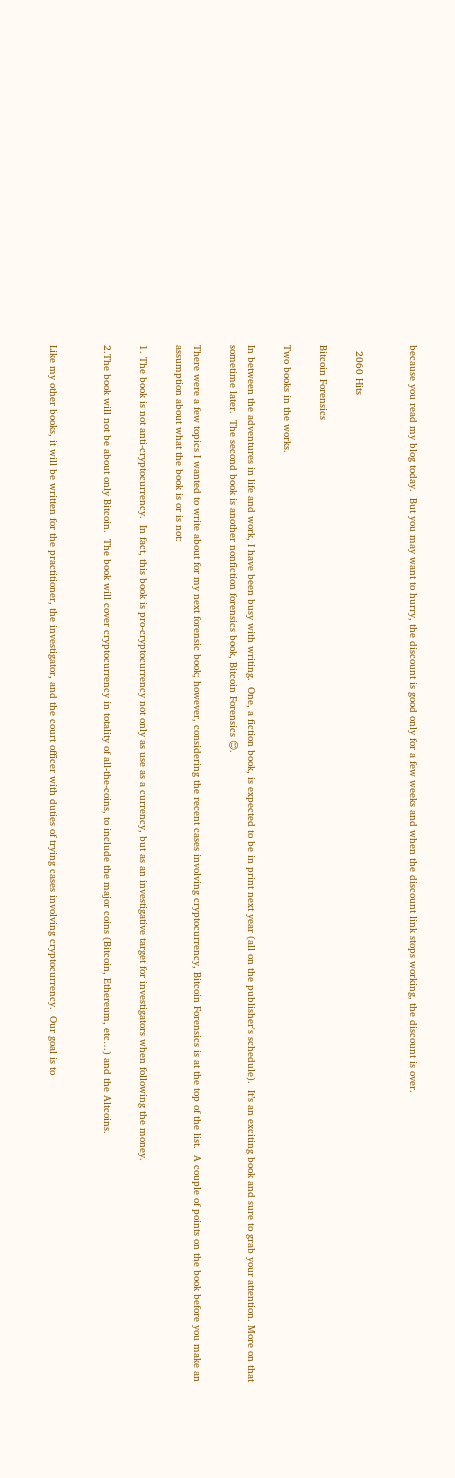because you read my blog today.  But you may want to hurry, the discount is good only for a few weeks and when the discount link stops working, the discount is over.


  2060 Hits

Bitcoin Forensics

Two books in the works.

In between the adventures in life and work, I have been busy with writing.  One, a fiction book, is expected to be in print next year (all on the publisher's schedule).  It’s an exciting book and sure to grab your attention. More on that sometime later.  The second book is another nonfiction forensics book, Bitcoin Forensics 😊.

There were a few topics I wanted to write about for my next forensic book; however, considering the recent cases involving cryptocurrency, Bitcoin Forensics is at the top of the list.  A couple of points on the book before you make an assumption about what the book is or is not:

1. The book is not anti-cryptocurrency.  In fact, this book is pro-cryptocurrency not only as use as a currency, but as an investigative target for investigators when following the money.

2.The book will not be about only Bitcoin.  The book will cover cryptocurrency in totality of all-the-coins, to include the major coins (Bitcoin, Ethereum, etc…) and the Altcoins.


Like my other books, it will be written for the practitioner, the investigator, and the court officer with duties of trying cases involving cryptocurrency.  Our goal is to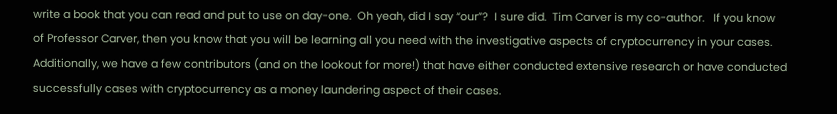write a book that you can read and put to use on day-one.  Oh yeah, did I say “our”?  I sure did.  Tim Carver is my co-author.   If you know of Professor Carver, then you know that you will be learning all you need with the investigative aspects of cryptocurrency in your cases.  Additionally, we have a few contributors (and on the lookout for more!) that have either conducted extensive research or have conducted successfully cases with cryptocurrency as a money laundering aspect of their cases.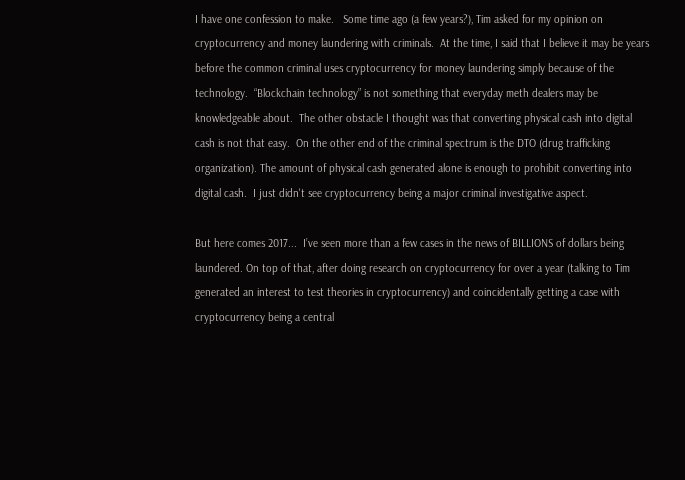I have one confession to make.   Some time ago (a few years?), Tim asked for my opinion on cryptocurrency and money laundering with criminals.  At the time, I said that I believe it may be years before the common criminal uses cryptocurrency for money laundering simply because of the technology.  “Blockchain technology” is not something that everyday meth dealers may be knowledgeable about.  The other obstacle I thought was that converting physical cash into digital cash is not that easy.  On the other end of the criminal spectrum is the DTO (drug trafficking organization). The amount of physical cash generated alone is enough to prohibit converting into digital cash.  I just didn't see cryptocurrency being a major criminal investigative aspect.

But here comes 2017...  I’ve seen more than a few cases in the news of BILLIONS of dollars being laundered. On top of that, after doing research on cryptocurrency for over a year (talking to Tim generated an interest to test theories in cryptocurrency) and coincidentally getting a case with cryptocurrency being a central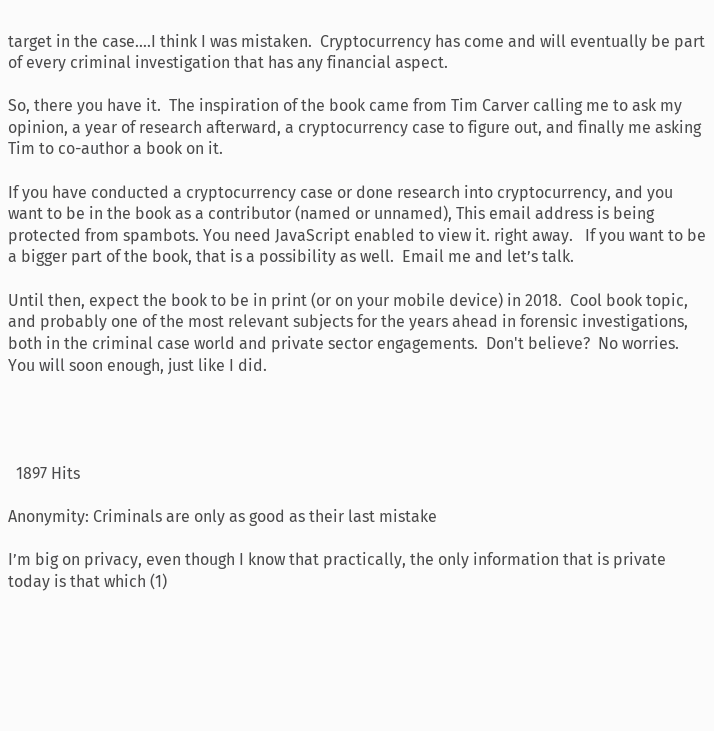target in the case….I think I was mistaken.  Cryptocurrency has come and will eventually be part of every criminal investigation that has any financial aspect.

So, there you have it.  The inspiration of the book came from Tim Carver calling me to ask my opinion, a year of research afterward, a cryptocurrency case to figure out, and finally me asking Tim to co-author a book on it.

If you have conducted a cryptocurrency case or done research into cryptocurrency, and you want to be in the book as a contributor (named or unnamed), This email address is being protected from spambots. You need JavaScript enabled to view it. right away.   If you want to be a bigger part of the book, that is a possibility as well.  Email me and let’s talk.

Until then, expect the book to be in print (or on your mobile device) in 2018.  Cool book topic, and probably one of the most relevant subjects for the years ahead in forensic investigations, both in the criminal case world and private sector engagements.  Don't believe?  No worries.  You will soon enough, just like I did.




  1897 Hits

Anonymity: Criminals are only as good as their last mistake

I’m big on privacy, even though I know that practically, the only information that is private today is that which (1)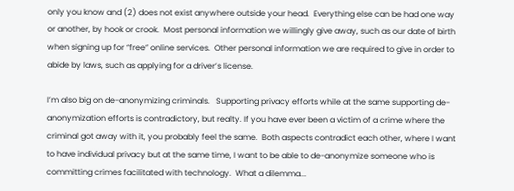only you know and (2) does not exist anywhere outside your head.  Everything else can be had one way or another, by hook or crook.  Most personal information we willingly give away, such as our date of birth when signing up for “free” online services.  Other personal information we are required to give in order to abide by laws, such as applying for a driver’s license.

I’m also big on de-anonymizing criminals.   Supporting privacy efforts while at the same supporting de-anonymization efforts is contradictory, but realty. If you have ever been a victim of a crime where the criminal got away with it, you probably feel the same.  Both aspects contradict each other, where I want to have individual privacy but at the same time, I want to be able to de-anonymize someone who is committing crimes facilitated with technology.  What a dilemma...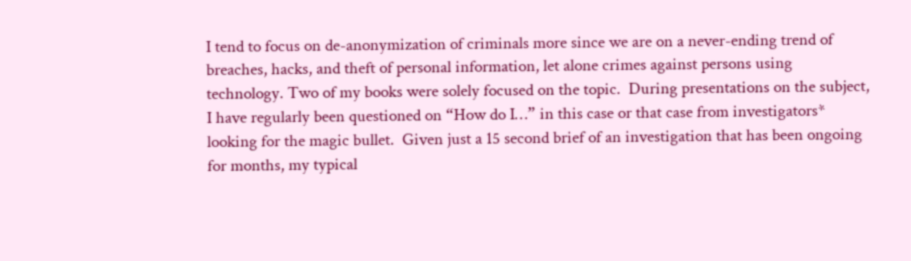I tend to focus on de-anonymization of criminals more since we are on a never-ending trend of breaches, hacks, and theft of personal information, let alone crimes against persons using technology. Two of my books were solely focused on the topic.  During presentations on the subject, I have regularly been questioned on “How do I…” in this case or that case from investigators* looking for the magic bullet.  Given just a 15 second brief of an investigation that has been ongoing for months, my typical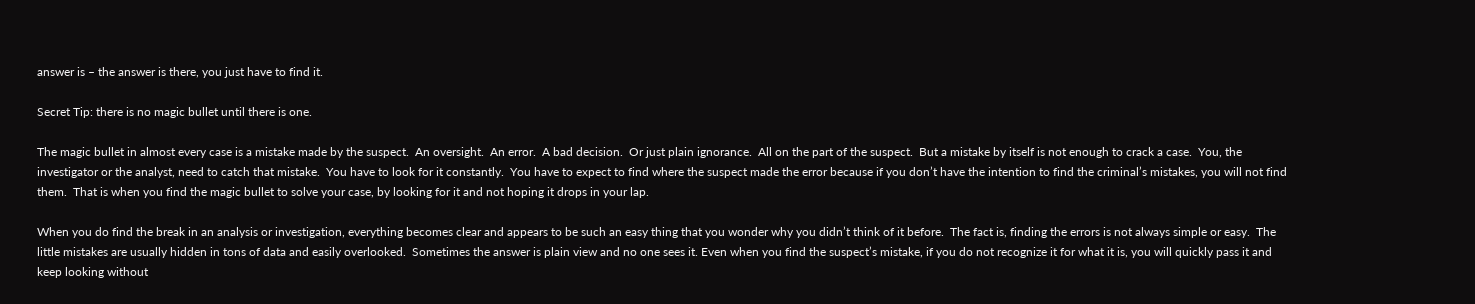answer is – the answer is there, you just have to find it.

Secret Tip: there is no magic bullet until there is one.

The magic bullet in almost every case is a mistake made by the suspect.  An oversight.  An error.  A bad decision.  Or just plain ignorance.  All on the part of the suspect.  But a mistake by itself is not enough to crack a case.  You, the investigator or the analyst, need to catch that mistake.  You have to look for it constantly.  You have to expect to find where the suspect made the error because if you don’t have the intention to find the criminal’s mistakes, you will not find them.  That is when you find the magic bullet to solve your case, by looking for it and not hoping it drops in your lap.

When you do find the break in an analysis or investigation, everything becomes clear and appears to be such an easy thing that you wonder why you didn’t think of it before.  The fact is, finding the errors is not always simple or easy.  The little mistakes are usually hidden in tons of data and easily overlooked.  Sometimes the answer is plain view and no one sees it. Even when you find the suspect’s mistake, if you do not recognize it for what it is, you will quickly pass it and keep looking without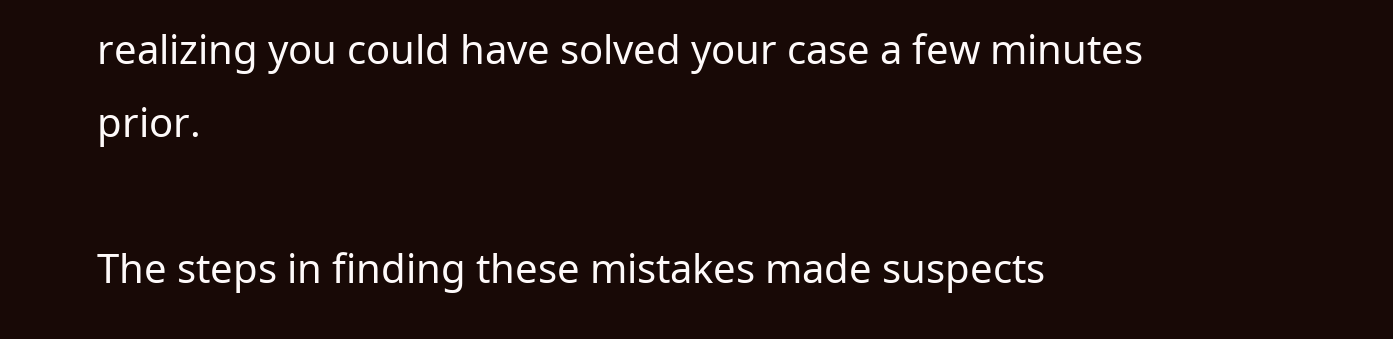realizing you could have solved your case a few minutes prior.

The steps in finding these mistakes made suspects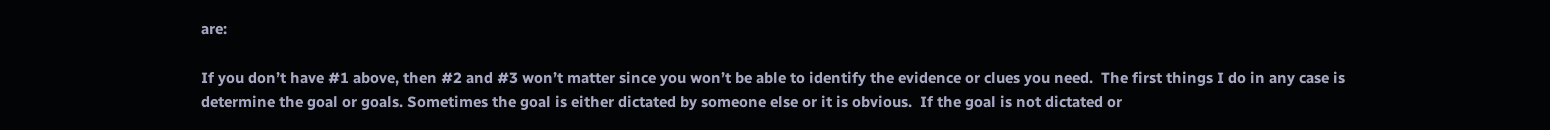are:

If you don’t have #1 above, then #2 and #3 won’t matter since you won’t be able to identify the evidence or clues you need.  The first things I do in any case is determine the goal or goals. Sometimes the goal is either dictated by someone else or it is obvious.  If the goal is not dictated or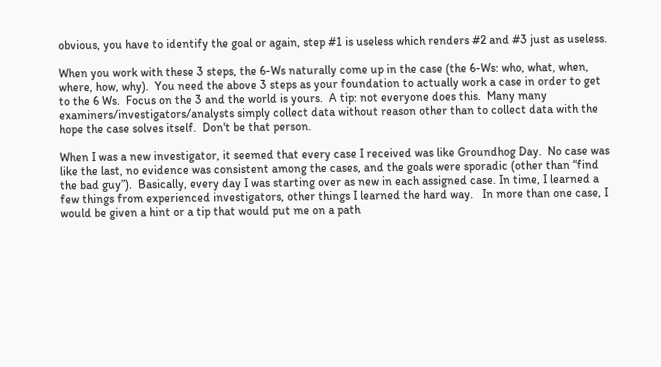obvious, you have to identify the goal or again, step #1 is useless which renders #2 and #3 just as useless.

When you work with these 3 steps, the 6-Ws naturally come up in the case (the 6-Ws: who, what, when, where, how, why).  You need the above 3 steps as your foundation to actually work a case in order to get to the 6 Ws.  Focus on the 3 and the world is yours.  A tip: not everyone does this.  Many many examiners/investigators/analysts simply collect data without reason other than to collect data with the hope the case solves itself.  Don't be that person.

When I was a new investigator, it seemed that every case I received was like Groundhog Day.  No case was like the last, no evidence was consistent among the cases, and the goals were sporadic (other than “find the bad guy”).  Basically, every day I was starting over as new in each assigned case. In time, I learned a few things from experienced investigators, other things I learned the hard way.   In more than one case, I would be given a hint or a tip that would put me on a path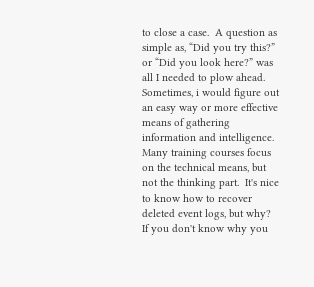to close a case.  A question as simple as, “Did you try this?” or “Did you look here?” was all I needed to plow ahead.  Sometimes, i would figure out an easy way or more effective means of gathering information and intelligence.  Many training courses focus on the technical means, but not the thinking part.  It's nice to know how to recover deleted event logs, but why? If you don't know why you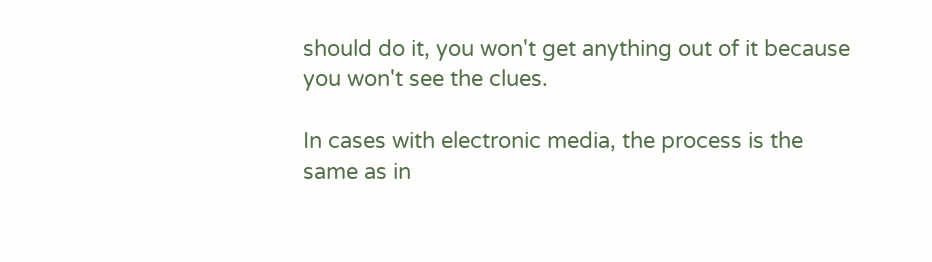should do it, you won't get anything out of it because you won't see the clues.

In cases with electronic media, the process is the same as in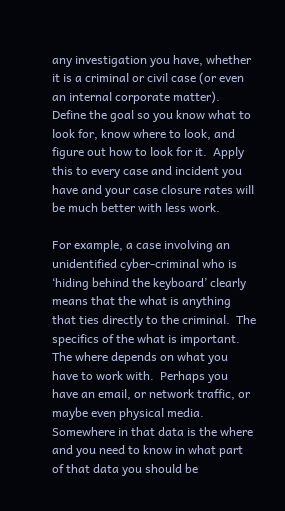any investigation you have, whether it is a criminal or civil case (or even an internal corporate matter).  Define the goal so you know what to look for, know where to look, and figure out how to look for it.  Apply this to every case and incident you have and your case closure rates will be much better with less work.

For example, a case involving an unidentified cyber-criminal who is ‘hiding behind the keyboard’ clearly means that the what is anything that ties directly to the criminal.  The specifics of the what is important. The where depends on what you have to work with.  Perhaps you have an email, or network traffic, or maybe even physical media.  Somewhere in that data is the where and you need to know in what part of that data you should be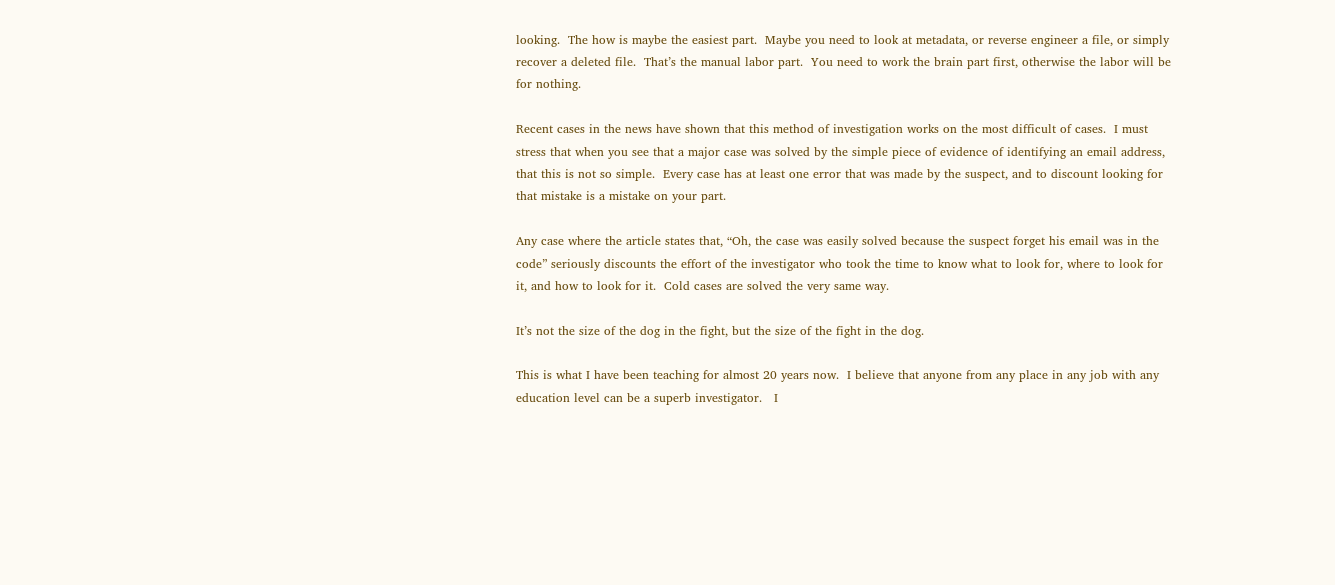looking.  The how is maybe the easiest part.  Maybe you need to look at metadata, or reverse engineer a file, or simply recover a deleted file.  That’s the manual labor part.  You need to work the brain part first, otherwise the labor will be for nothing.

Recent cases in the news have shown that this method of investigation works on the most difficult of cases.  I must stress that when you see that a major case was solved by the simple piece of evidence of identifying an email address, that this is not so simple.  Every case has at least one error that was made by the suspect, and to discount looking for that mistake is a mistake on your part.

Any case where the article states that, “Oh, the case was easily solved because the suspect forget his email was in the code” seriously discounts the effort of the investigator who took the time to know what to look for, where to look for it, and how to look for it.  Cold cases are solved the very same way.

It’s not the size of the dog in the fight, but the size of the fight in the dog.

This is what I have been teaching for almost 20 years now.  I believe that anyone from any place in any job with any education level can be a superb investigator.   I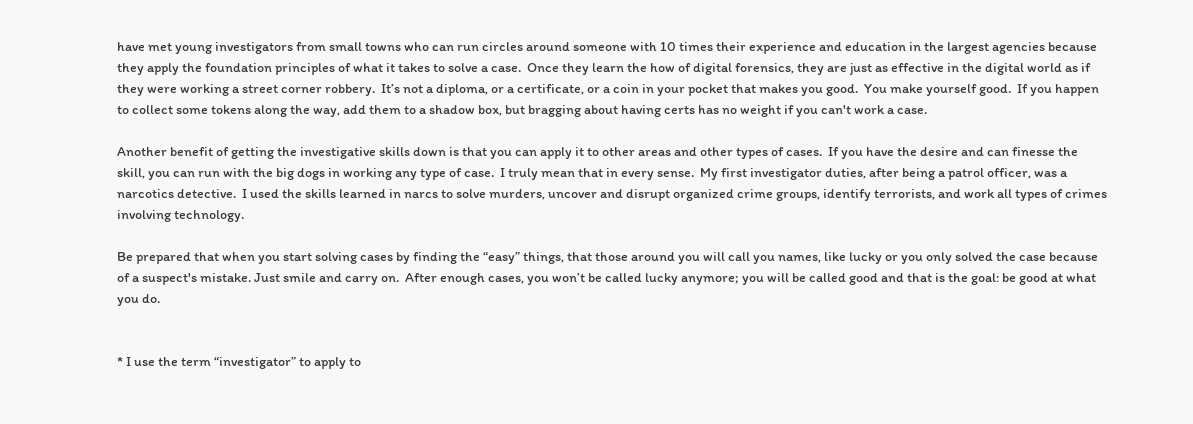have met young investigators from small towns who can run circles around someone with 10 times their experience and education in the largest agencies because they apply the foundation principles of what it takes to solve a case.  Once they learn the how of digital forensics, they are just as effective in the digital world as if they were working a street corner robbery.  It’s not a diploma, or a certificate, or a coin in your pocket that makes you good.  You make yourself good.  If you happen to collect some tokens along the way, add them to a shadow box, but bragging about having certs has no weight if you can't work a case.

Another benefit of getting the investigative skills down is that you can apply it to other areas and other types of cases.  If you have the desire and can finesse the skill, you can run with the big dogs in working any type of case.  I truly mean that in every sense.  My first investigator duties, after being a patrol officer, was a narcotics detective.  I used the skills learned in narcs to solve murders, uncover and disrupt organized crime groups, identify terrorists, and work all types of crimes involving technology.

Be prepared that when you start solving cases by finding the “easy” things, that those around you will call you names, like lucky or you only solved the case because of a suspect's mistake. Just smile and carry on.  After enough cases, you won’t be called lucky anymore; you will be called good and that is the goal: be good at what you do.


* I use the term “investigator” to apply to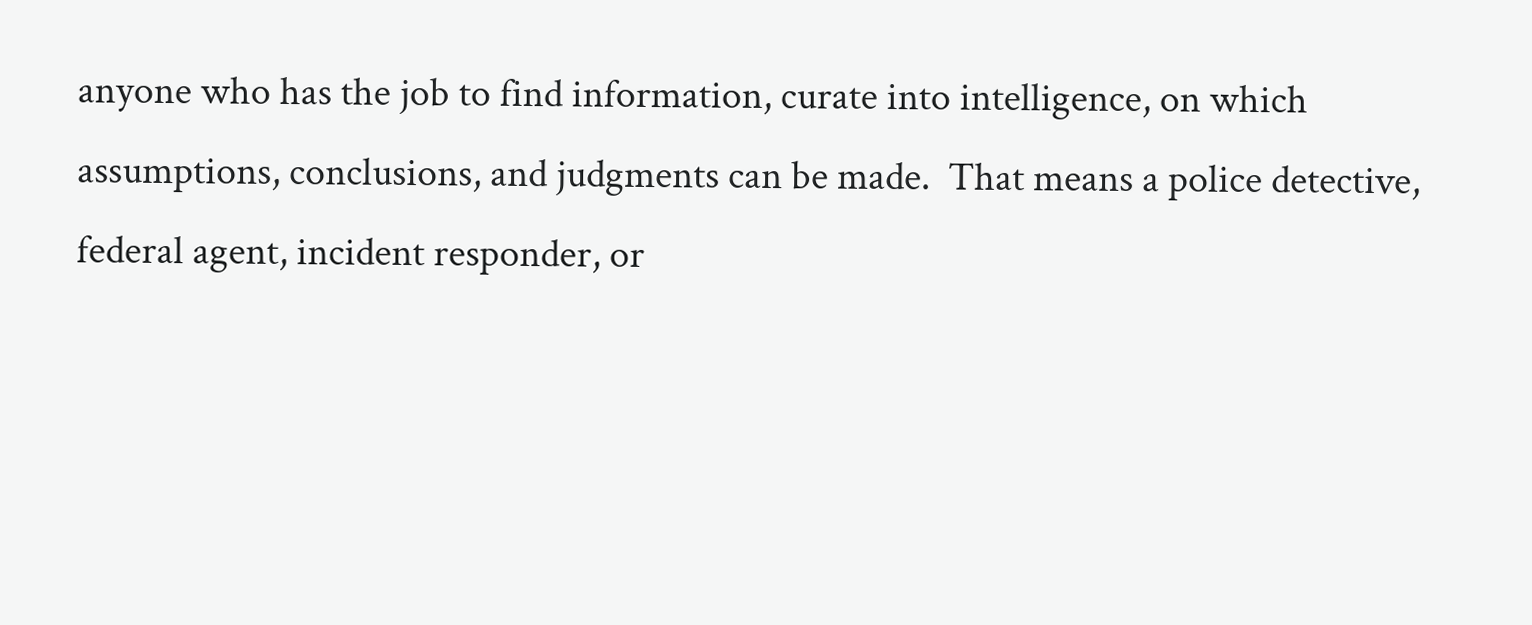anyone who has the job to find information, curate into intelligence, on which assumptions, conclusions, and judgments can be made.  That means a police detective, federal agent, incident responder, or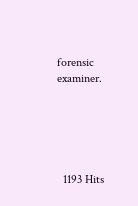forensic examiner.





  1193 Hits